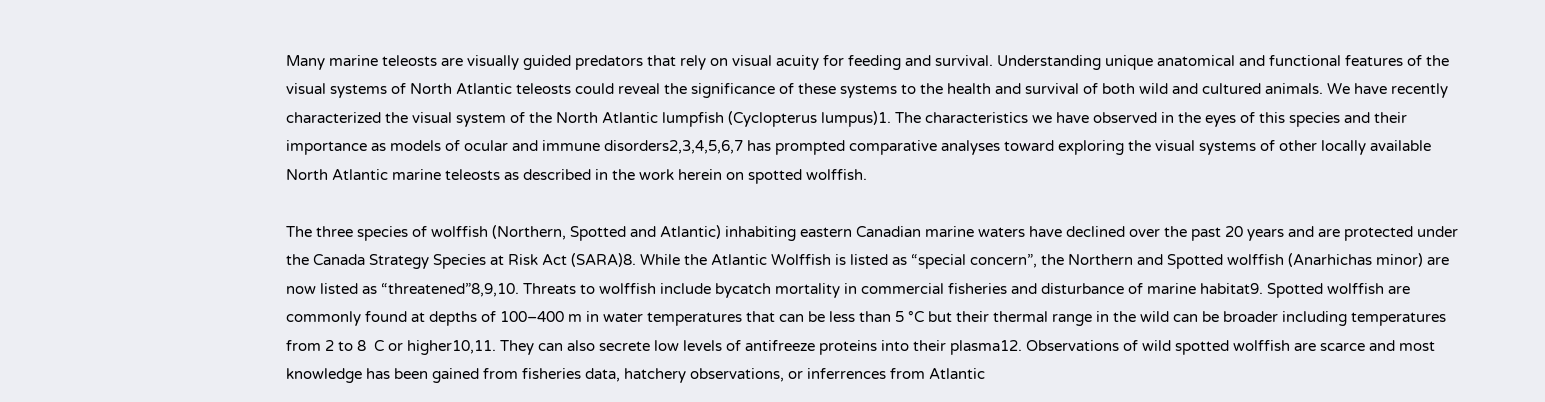Many marine teleosts are visually guided predators that rely on visual acuity for feeding and survival. Understanding unique anatomical and functional features of the visual systems of North Atlantic teleosts could reveal the significance of these systems to the health and survival of both wild and cultured animals. We have recently characterized the visual system of the North Atlantic lumpfish (Cyclopterus lumpus)1. The characteristics we have observed in the eyes of this species and their importance as models of ocular and immune disorders2,3,4,5,6,7 has prompted comparative analyses toward exploring the visual systems of other locally available North Atlantic marine teleosts as described in the work herein on spotted wolffish.

The three species of wolffish (Northern, Spotted and Atlantic) inhabiting eastern Canadian marine waters have declined over the past 20 years and are protected under the Canada Strategy Species at Risk Act (SARA)8. While the Atlantic Wolffish is listed as “special concern”, the Northern and Spotted wolffish (Anarhichas minor) are now listed as “threatened”8,9,10. Threats to wolffish include bycatch mortality in commercial fisheries and disturbance of marine habitat9. Spotted wolffish are commonly found at depths of 100–400 m in water temperatures that can be less than 5 °C but their thermal range in the wild can be broader including temperatures from 2 to 8  C or higher10,11. They can also secrete low levels of antifreeze proteins into their plasma12. Observations of wild spotted wolffish are scarce and most knowledge has been gained from fisheries data, hatchery observations, or inferrences from Atlantic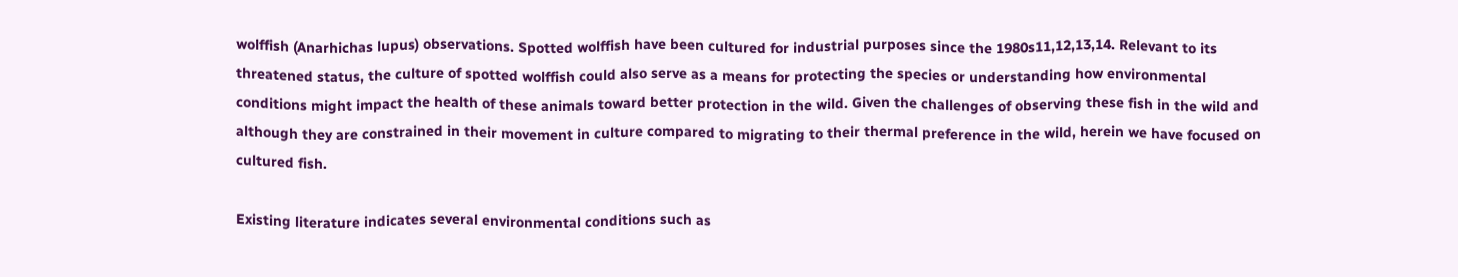wolffish (Anarhichas lupus) observations. Spotted wolffish have been cultured for industrial purposes since the 1980s11,12,13,14. Relevant to its threatened status, the culture of spotted wolffish could also serve as a means for protecting the species or understanding how environmental conditions might impact the health of these animals toward better protection in the wild. Given the challenges of observing these fish in the wild and although they are constrained in their movement in culture compared to migrating to their thermal preference in the wild, herein we have focused on cultured fish.

Existing literature indicates several environmental conditions such as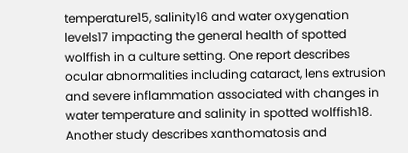temperature15, salinity16 and water oxygenation levels17 impacting the general health of spotted wolffish in a culture setting. One report describes ocular abnormalities including cataract, lens extrusion and severe inflammation associated with changes in water temperature and salinity in spotted wolffish18. Another study describes xanthomatosis and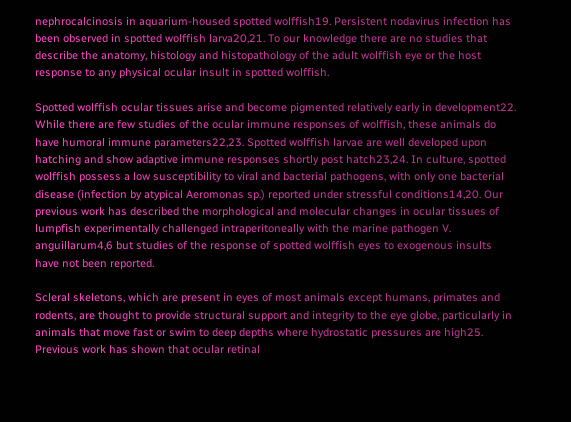nephrocalcinosis in aquarium-housed spotted wolffish19. Persistent nodavirus infection has been observed in spotted wolffish larva20,21. To our knowledge there are no studies that describe the anatomy, histology and histopathology of the adult wolffish eye or the host response to any physical ocular insult in spotted wolffish.

Spotted wolffish ocular tissues arise and become pigmented relatively early in development22. While there are few studies of the ocular immune responses of wolffish, these animals do have humoral immune parameters22,23. Spotted wolffish larvae are well developed upon hatching and show adaptive immune responses shortly post hatch23,24. In culture, spotted wolffish possess a low susceptibility to viral and bacterial pathogens, with only one bacterial disease (infection by atypical Aeromonas sp.) reported under stressful conditions14,20. Our previous work has described the morphological and molecular changes in ocular tissues of lumpfish experimentally challenged intraperitoneally with the marine pathogen V. anguillarum4,6 but studies of the response of spotted wolffish eyes to exogenous insults have not been reported.

Scleral skeletons, which are present in eyes of most animals except humans, primates and rodents, are thought to provide structural support and integrity to the eye globe, particularly in animals that move fast or swim to deep depths where hydrostatic pressures are high25. Previous work has shown that ocular retinal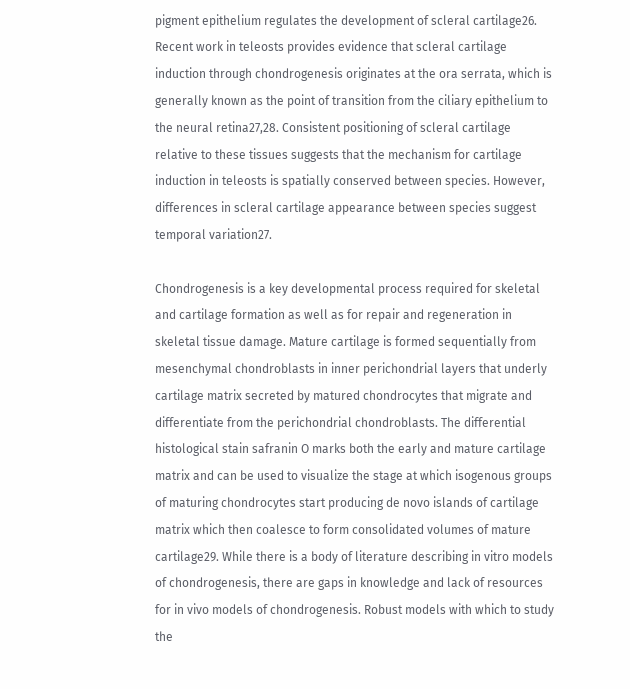pigment epithelium regulates the development of scleral cartilage26. Recent work in teleosts provides evidence that scleral cartilage induction through chondrogenesis originates at the ora serrata, which is generally known as the point of transition from the ciliary epithelium to the neural retina27,28. Consistent positioning of scleral cartilage relative to these tissues suggests that the mechanism for cartilage induction in teleosts is spatially conserved between species. However, differences in scleral cartilage appearance between species suggest temporal variation27.

Chondrogenesis is a key developmental process required for skeletal and cartilage formation as well as for repair and regeneration in skeletal tissue damage. Mature cartilage is formed sequentially from mesenchymal chondroblasts in inner perichondrial layers that underly cartilage matrix secreted by matured chondrocytes that migrate and differentiate from the perichondrial chondroblasts. The differential histological stain safranin O marks both the early and mature cartilage matrix and can be used to visualize the stage at which isogenous groups of maturing chondrocytes start producing de novo islands of cartilage matrix which then coalesce to form consolidated volumes of mature cartilage29. While there is a body of literature describing in vitro models of chondrogenesis, there are gaps in knowledge and lack of resources for in vivo models of chondrogenesis. Robust models with which to study the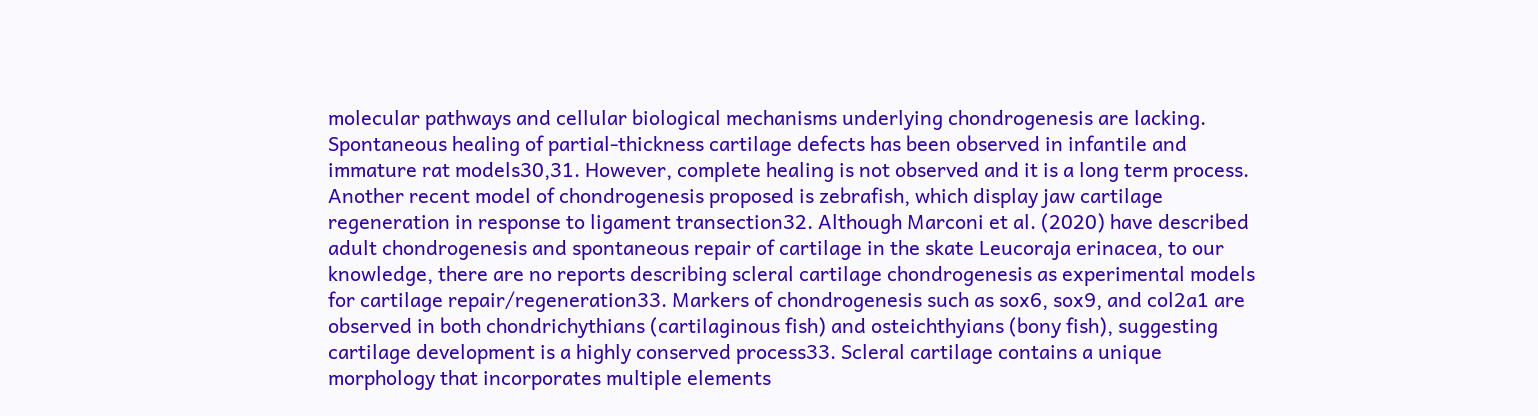molecular pathways and cellular biological mechanisms underlying chondrogenesis are lacking. Spontaneous healing of partial-thickness cartilage defects has been observed in infantile and immature rat models30,31. However, complete healing is not observed and it is a long term process. Another recent model of chondrogenesis proposed is zebrafish, which display jaw cartilage regeneration in response to ligament transection32. Although Marconi et al. (2020) have described adult chondrogenesis and spontaneous repair of cartilage in the skate Leucoraja erinacea, to our knowledge, there are no reports describing scleral cartilage chondrogenesis as experimental models for cartilage repair/regeneration33. Markers of chondrogenesis such as sox6, sox9, and col2a1 are observed in both chondrichythians (cartilaginous fish) and osteichthyians (bony fish), suggesting cartilage development is a highly conserved process33. Scleral cartilage contains a unique morphology that incorporates multiple elements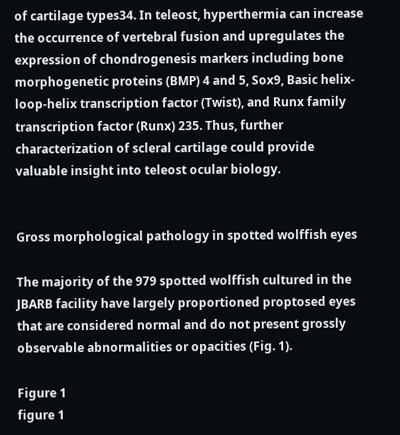of cartilage types34. In teleost, hyperthermia can increase the occurrence of vertebral fusion and upregulates the expression of chondrogenesis markers including bone morphogenetic proteins (BMP) 4 and 5, Sox9, Basic helix-loop-helix transcription factor (Twist), and Runx family transcription factor (Runx) 235. Thus, further characterization of scleral cartilage could provide valuable insight into teleost ocular biology.


Gross morphological pathology in spotted wolffish eyes

The majority of the 979 spotted wolffish cultured in the JBARB facility have largely proportioned proptosed eyes that are considered normal and do not present grossly observable abnormalities or opacities (Fig. 1).

Figure 1
figure 1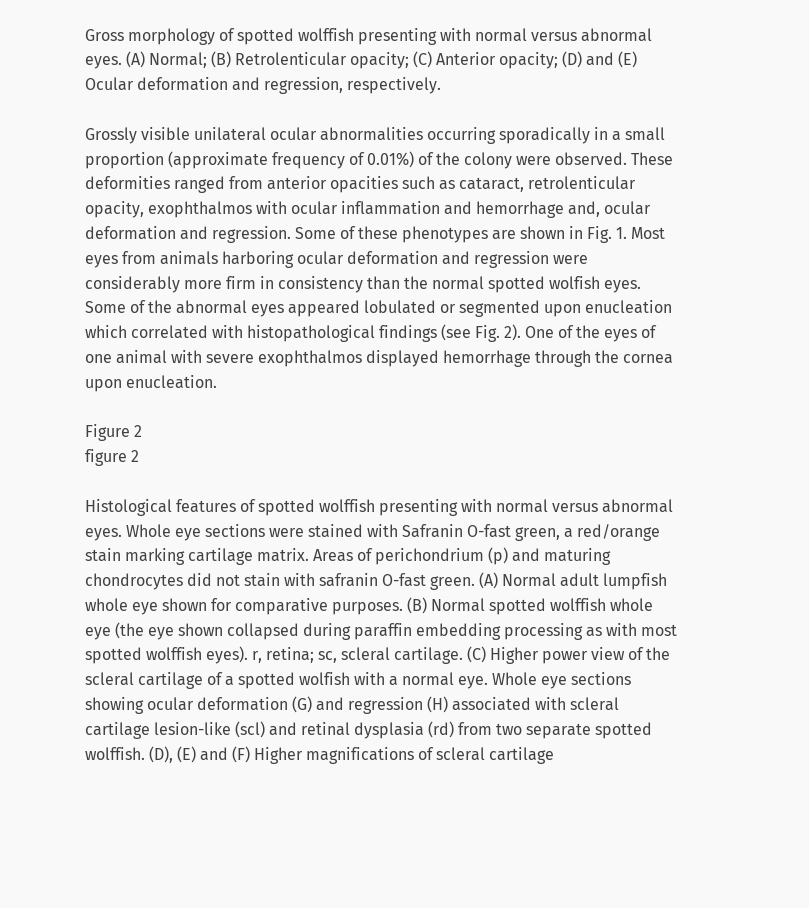Gross morphology of spotted wolffish presenting with normal versus abnormal eyes. (A) Normal; (B) Retrolenticular opacity; (C) Anterior opacity; (D) and (E) Ocular deformation and regression, respectively.

Grossly visible unilateral ocular abnormalities occurring sporadically in a small proportion (approximate frequency of 0.01%) of the colony were observed. These deformities ranged from anterior opacities such as cataract, retrolenticular opacity, exophthalmos with ocular inflammation and hemorrhage and, ocular deformation and regression. Some of these phenotypes are shown in Fig. 1. Most eyes from animals harboring ocular deformation and regression were considerably more firm in consistency than the normal spotted wolfish eyes. Some of the abnormal eyes appeared lobulated or segmented upon enucleation which correlated with histopathological findings (see Fig. 2). One of the eyes of one animal with severe exophthalmos displayed hemorrhage through the cornea upon enucleation.

Figure 2
figure 2

Histological features of spotted wolffish presenting with normal versus abnormal eyes. Whole eye sections were stained with Safranin O-fast green, a red/orange stain marking cartilage matrix. Areas of perichondrium (p) and maturing chondrocytes did not stain with safranin O-fast green. (A) Normal adult lumpfish whole eye shown for comparative purposes. (B) Normal spotted wolffish whole eye (the eye shown collapsed during paraffin embedding processing as with most spotted wolffish eyes). r, retina; sc, scleral cartilage. (C) Higher power view of the scleral cartilage of a spotted wolfish with a normal eye. Whole eye sections showing ocular deformation (G) and regression (H) associated with scleral cartilage lesion-like (scl) and retinal dysplasia (rd) from two separate spotted wolffish. (D), (E) and (F) Higher magnifications of scleral cartilage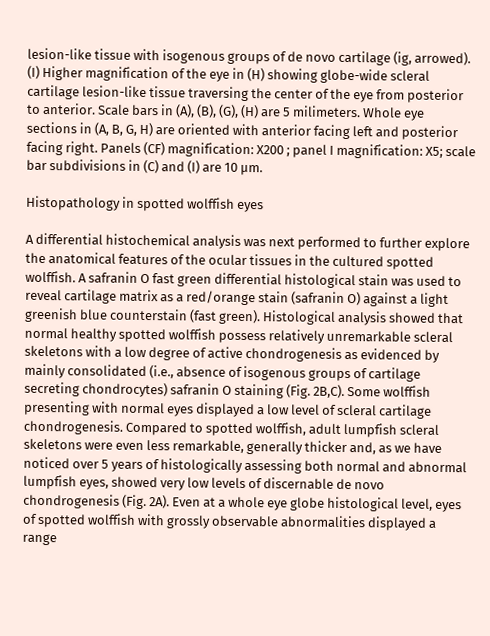lesion-like tissue with isogenous groups of de novo cartilage (ig, arrowed). (I) Higher magnification of the eye in (H) showing globe-wide scleral cartilage lesion-like tissue traversing the center of the eye from posterior to anterior. Scale bars in (A), (B), (G), (H) are 5 milimeters. Whole eye sections in (A, B, G, H) are oriented with anterior facing left and posterior facing right. Panels (CF) magnification: X200 ; panel I magnification: X5; scale bar subdivisions in (C) and (I) are 10 µm.

Histopathology in spotted wolffish eyes

A differential histochemical analysis was next performed to further explore the anatomical features of the ocular tissues in the cultured spotted wolffish. A safranin O fast green differential histological stain was used to reveal cartilage matrix as a red/orange stain (safranin O) against a light greenish blue counterstain (fast green). Histological analysis showed that normal healthy spotted wolffish possess relatively unremarkable scleral skeletons with a low degree of active chondrogenesis as evidenced by mainly consolidated (i.e., absence of isogenous groups of cartilage secreting chondrocytes) safranin O staining (Fig. 2B,C). Some wolffish presenting with normal eyes displayed a low level of scleral cartilage chondrogenesis. Compared to spotted wolffish, adult lumpfish scleral skeletons were even less remarkable, generally thicker and, as we have noticed over 5 years of histologically assessing both normal and abnormal lumpfish eyes, showed very low levels of discernable de novo chondrogenesis (Fig. 2A). Even at a whole eye globe histological level, eyes of spotted wolffish with grossly observable abnormalities displayed a range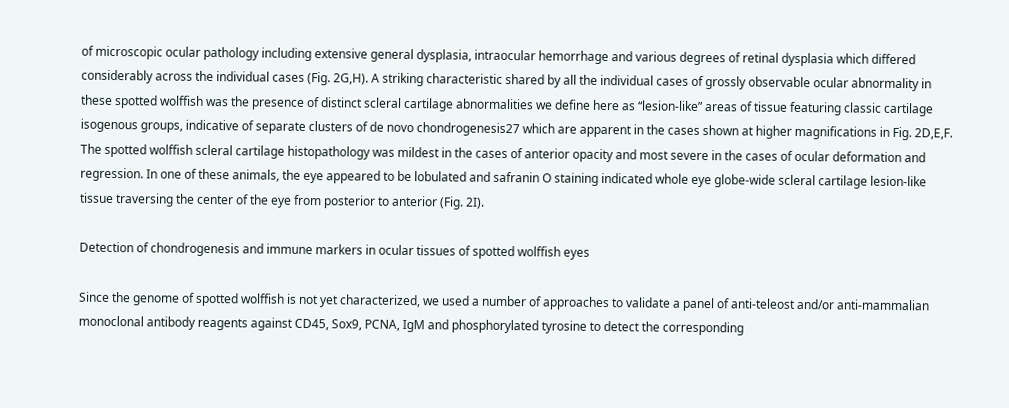of microscopic ocular pathology including extensive general dysplasia, intraocular hemorrhage and various degrees of retinal dysplasia which differed considerably across the individual cases (Fig. 2G,H). A striking characteristic shared by all the individual cases of grossly observable ocular abnormality in these spotted wolffish was the presence of distinct scleral cartilage abnormalities we define here as “lesion-like” areas of tissue featuring classic cartilage isogenous groups, indicative of separate clusters of de novo chondrogenesis27 which are apparent in the cases shown at higher magnifications in Fig. 2D,E,F. The spotted wolffish scleral cartilage histopathology was mildest in the cases of anterior opacity and most severe in the cases of ocular deformation and regression. In one of these animals, the eye appeared to be lobulated and safranin O staining indicated whole eye globe-wide scleral cartilage lesion-like tissue traversing the center of the eye from posterior to anterior (Fig. 2I).

Detection of chondrogenesis and immune markers in ocular tissues of spotted wolffish eyes

Since the genome of spotted wolffish is not yet characterized, we used a number of approaches to validate a panel of anti-teleost and/or anti-mammalian monoclonal antibody reagents against CD45, Sox9, PCNA, IgM and phosphorylated tyrosine to detect the corresponding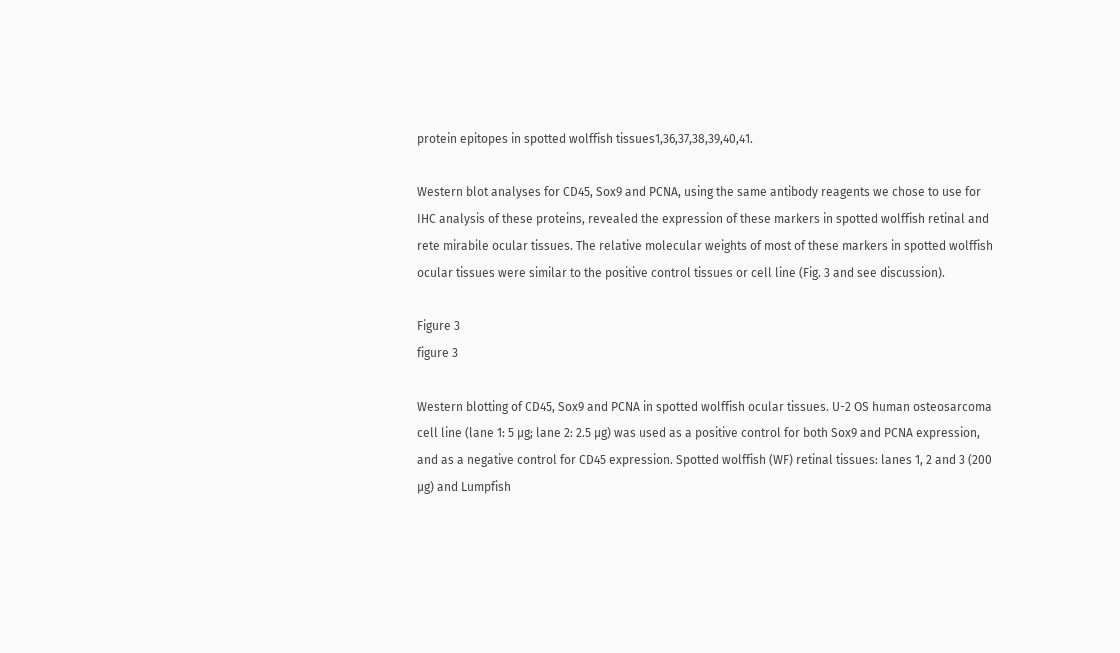protein epitopes in spotted wolffish tissues1,36,37,38,39,40,41.

Western blot analyses for CD45, Sox9 and PCNA, using the same antibody reagents we chose to use for IHC analysis of these proteins, revealed the expression of these markers in spotted wolffish retinal and rete mirabile ocular tissues. The relative molecular weights of most of these markers in spotted wolffish ocular tissues were similar to the positive control tissues or cell line (Fig. 3 and see discussion).

Figure 3
figure 3

Western blotting of CD45, Sox9 and PCNA in spotted wolffish ocular tissues. U-2 OS human osteosarcoma cell line (lane 1: 5 µg; lane 2: 2.5 µg) was used as a positive control for both Sox9 and PCNA expression, and as a negative control for CD45 expression. Spotted wolffish (WF) retinal tissues: lanes 1, 2 and 3 (200 μg) and Lumpfish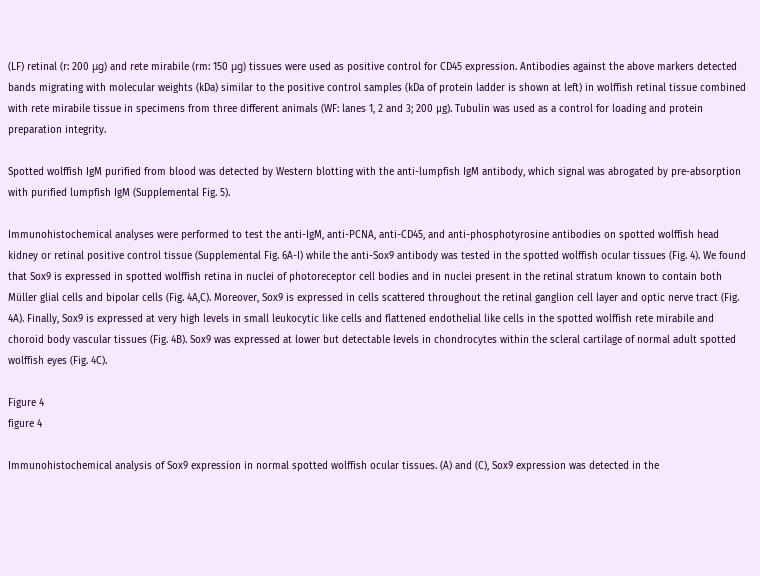(LF) retinal (r: 200 μg) and rete mirabile (rm: 150 μg) tissues were used as positive control for CD45 expression. Antibodies against the above markers detected bands migrating with molecular weights (kDa) similar to the positive control samples (kDa of protein ladder is shown at left) in wolffish retinal tissue combined with rete mirabile tissue in specimens from three different animals (WF: lanes 1, 2 and 3; 200 µg). Tubulin was used as a control for loading and protein preparation integrity.

Spotted wolffish IgM purified from blood was detected by Western blotting with the anti-lumpfish IgM antibody, which signal was abrogated by pre-absorption with purified lumpfish IgM (Supplemental Fig. 5).

Immunohistochemical analyses were performed to test the anti-IgM, anti-PCNA, anti-CD45, and anti-phosphotyrosine antibodies on spotted wolffish head kidney or retinal positive control tissue (Supplemental Fig. 6A-I) while the anti-Sox9 antibody was tested in the spotted wolffish ocular tissues (Fig. 4). We found that Sox9 is expressed in spotted wolffish retina in nuclei of photoreceptor cell bodies and in nuclei present in the retinal stratum known to contain both Müller glial cells and bipolar cells (Fig. 4A,C). Moreover, Sox9 is expressed in cells scattered throughout the retinal ganglion cell layer and optic nerve tract (Fig. 4A). Finally, Sox9 is expressed at very high levels in small leukocytic like cells and flattened endothelial like cells in the spotted wolffish rete mirabile and choroid body vascular tissues (Fig. 4B). Sox9 was expressed at lower but detectable levels in chondrocytes within the scleral cartilage of normal adult spotted wolffish eyes (Fig. 4C).

Figure 4
figure 4

Immunohistochemical analysis of Sox9 expression in normal spotted wolffish ocular tissues. (A) and (C), Sox9 expression was detected in the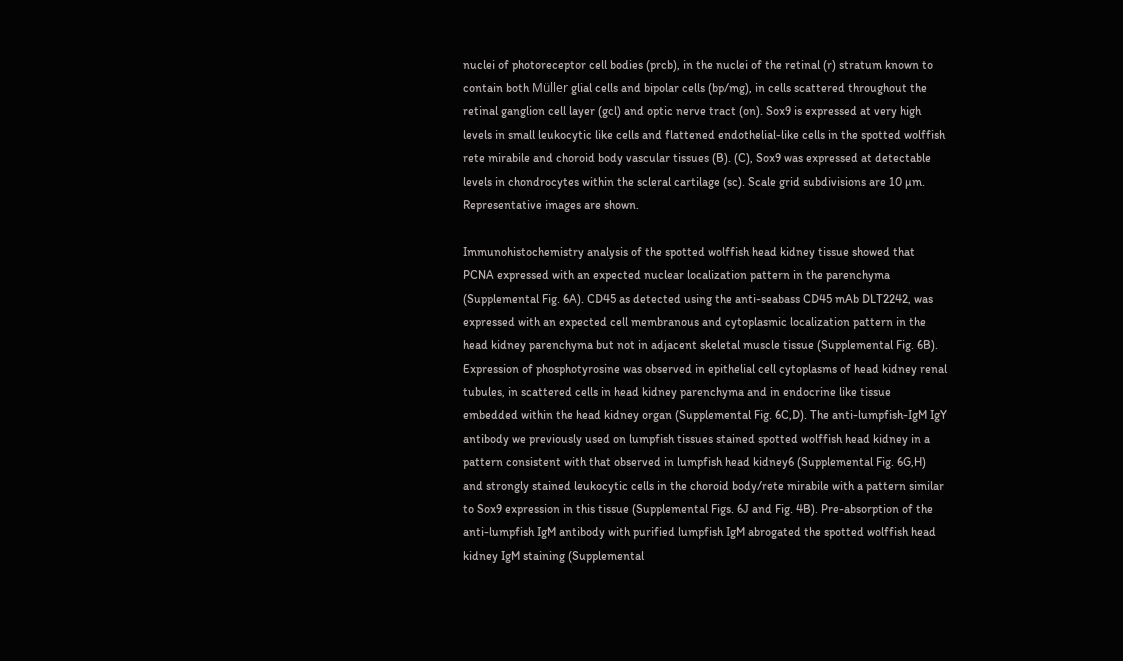nuclei of photoreceptor cell bodies (prcb), in the nuclei of the retinal (r) stratum known to contain both Müller glial cells and bipolar cells (bp/mg), in cells scattered throughout the retinal ganglion cell layer (gcl) and optic nerve tract (on). Sox9 is expressed at very high levels in small leukocytic like cells and flattened endothelial-like cells in the spotted wolffish rete mirabile and choroid body vascular tissues (B). (C), Sox9 was expressed at detectable levels in chondrocytes within the scleral cartilage (sc). Scale grid subdivisions are 10 µm. Representative images are shown.

Immunohistochemistry analysis of the spotted wolffish head kidney tissue showed that PCNA expressed with an expected nuclear localization pattern in the parenchyma (Supplemental Fig. 6A). CD45 as detected using the anti-seabass CD45 mAb DLT2242, was expressed with an expected cell membranous and cytoplasmic localization pattern in the head kidney parenchyma but not in adjacent skeletal muscle tissue (Supplemental Fig. 6B). Expression of phosphotyrosine was observed in epithelial cell cytoplasms of head kidney renal tubules, in scattered cells in head kidney parenchyma and in endocrine like tissue embedded within the head kidney organ (Supplemental Fig. 6C,D). The anti-lumpfish-IgM IgY antibody we previously used on lumpfish tissues stained spotted wolffish head kidney in a pattern consistent with that observed in lumpfish head kidney6 (Supplemental Fig. 6G,H) and strongly stained leukocytic cells in the choroid body/rete mirabile with a pattern similar to Sox9 expression in this tissue (Supplemental Figs. 6J and Fig. 4B). Pre-absorption of the anti-lumpfish IgM antibody with purified lumpfish IgM abrogated the spotted wolffish head kidney IgM staining (Supplemental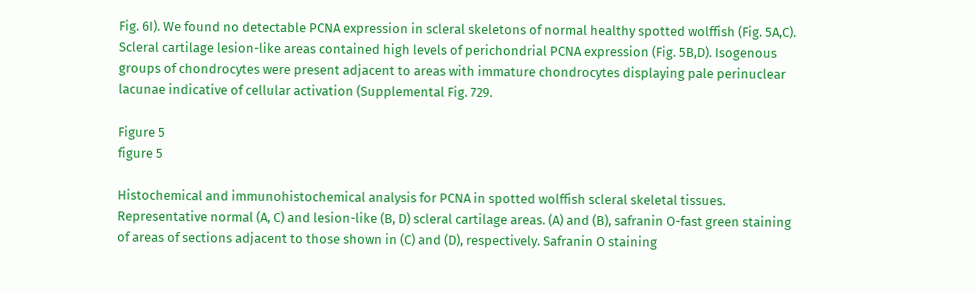Fig. 6I). We found no detectable PCNA expression in scleral skeletons of normal healthy spotted wolffish (Fig. 5A,C). Scleral cartilage lesion-like areas contained high levels of perichondrial PCNA expression (Fig. 5B,D). Isogenous groups of chondrocytes were present adjacent to areas with immature chondrocytes displaying pale perinuclear lacunae indicative of cellular activation (Supplemental Fig. 729.

Figure 5
figure 5

Histochemical and immunohistochemical analysis for PCNA in spotted wolffish scleral skeletal tissues. Representative normal (A, C) and lesion-like (B, D) scleral cartilage areas. (A) and (B), safranin O-fast green staining of areas of sections adjacent to those shown in (C) and (D), respectively. Safranin O staining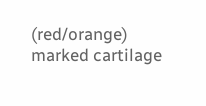(red/orange) marked cartilage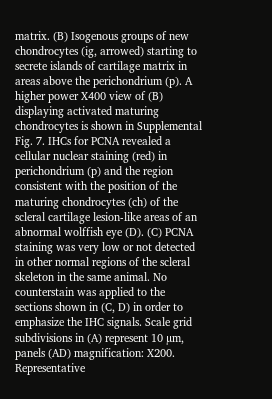matrix. (B) Isogenous groups of new chondrocytes (ig, arrowed) starting to secrete islands of cartilage matrix in areas above the perichondrium (p). A higher power X400 view of (B) displaying activated maturing chondrocytes is shown in Supplemental Fig. 7. IHCs for PCNA revealed a cellular nuclear staining (red) in perichondrium (p) and the region consistent with the position of the maturing chondrocytes (ch) of the scleral cartilage lesion-like areas of an abnormal wolffish eye (D). (C) PCNA staining was very low or not detected in other normal regions of the scleral skeleton in the same animal. No counterstain was applied to the sections shown in (C, D) in order to emphasize the IHC signals. Scale grid subdivisions in (A) represent 10 µm, panels (AD) magnification: X200. Representative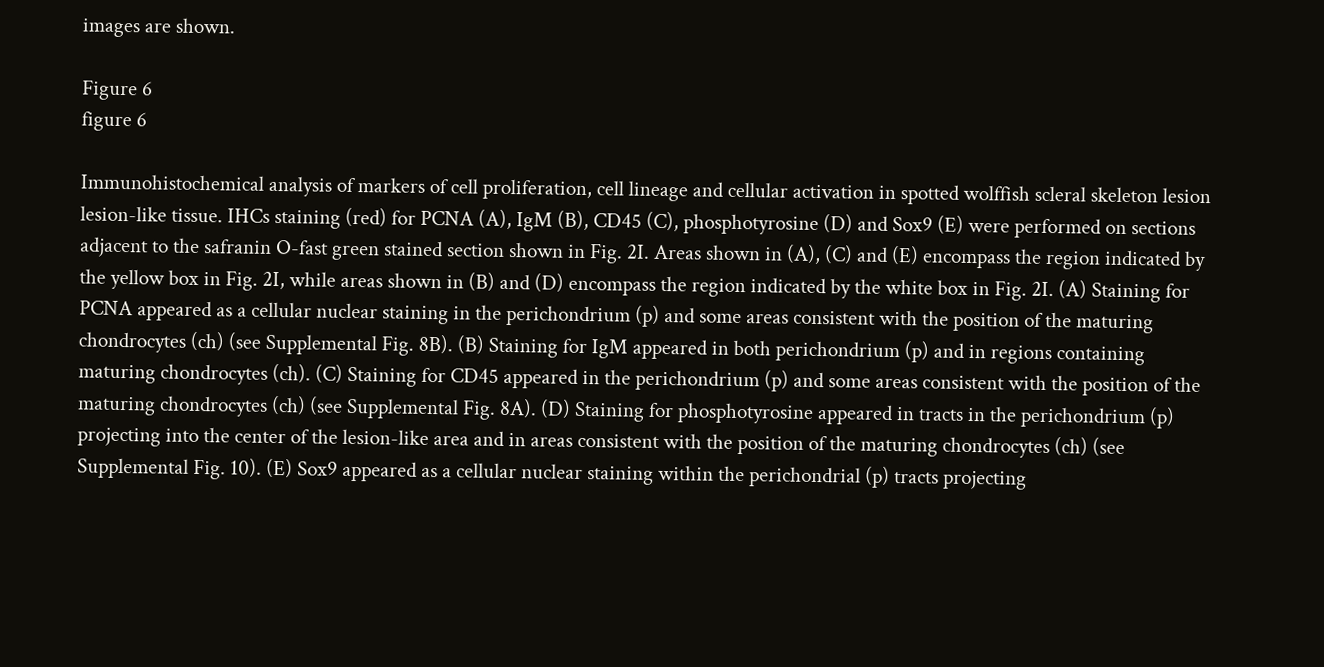images are shown.

Figure 6
figure 6

Immunohistochemical analysis of markers of cell proliferation, cell lineage and cellular activation in spotted wolffish scleral skeleton lesion lesion-like tissue. IHCs staining (red) for PCNA (A), IgM (B), CD45 (C), phosphotyrosine (D) and Sox9 (E) were performed on sections adjacent to the safranin O-fast green stained section shown in Fig. 2I. Areas shown in (A), (C) and (E) encompass the region indicated by the yellow box in Fig. 2I, while areas shown in (B) and (D) encompass the region indicated by the white box in Fig. 2I. (A) Staining for PCNA appeared as a cellular nuclear staining in the perichondrium (p) and some areas consistent with the position of the maturing chondrocytes (ch) (see Supplemental Fig. 8B). (B) Staining for IgM appeared in both perichondrium (p) and in regions containing maturing chondrocytes (ch). (C) Staining for CD45 appeared in the perichondrium (p) and some areas consistent with the position of the maturing chondrocytes (ch) (see Supplemental Fig. 8A). (D) Staining for phosphotyrosine appeared in tracts in the perichondrium (p) projecting into the center of the lesion-like area and in areas consistent with the position of the maturing chondrocytes (ch) (see Supplemental Fig. 10). (E) Sox9 appeared as a cellular nuclear staining within the perichondrial (p) tracts projecting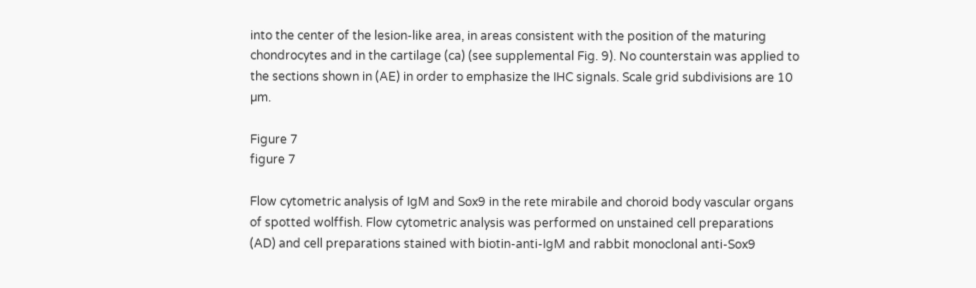into the center of the lesion-like area, in areas consistent with the position of the maturing chondrocytes and in the cartilage (ca) (see supplemental Fig. 9). No counterstain was applied to the sections shown in (AE) in order to emphasize the IHC signals. Scale grid subdivisions are 10 µm.

Figure 7
figure 7

Flow cytometric analysis of IgM and Sox9 in the rete mirabile and choroid body vascular organs of spotted wolffish. Flow cytometric analysis was performed on unstained cell preparations (AD) and cell preparations stained with biotin-anti-IgM and rabbit monoclonal anti-Sox9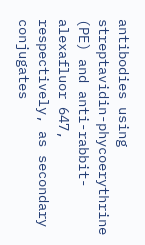antibodies using streptavidin-phycoerythrine (PE) and anti-rabbit-alexafluor 647, respectively, as secondary conjugates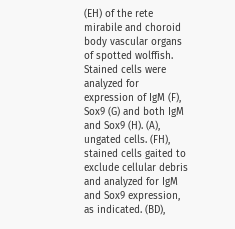(EH) of the rete mirabile and choroid body vascular organs of spotted wolffish. Stained cells were analyzed for expression of IgM (F), Sox9 (G) and both IgM and Sox9 (H). (A), ungated cells. (FH), stained cells gaited to exclude cellular debris and analyzed for IgM and Sox9 expression, as indicated. (BD),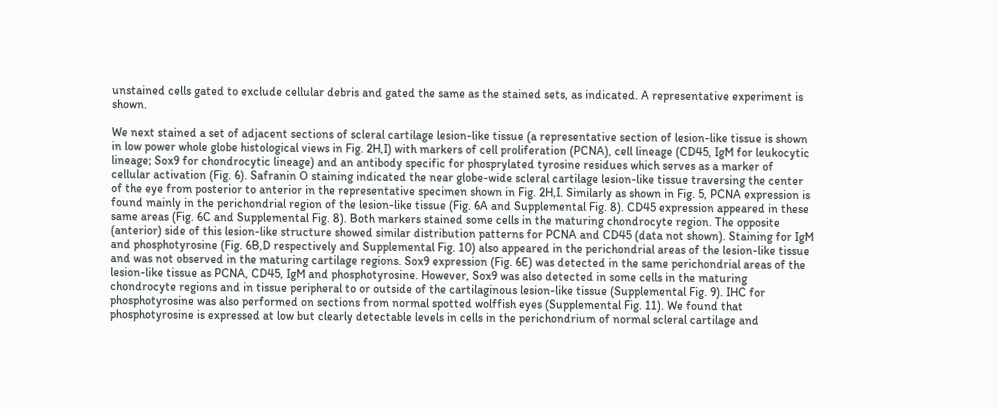unstained cells gated to exclude cellular debris and gated the same as the stained sets, as indicated. A representative experiment is shown.

We next stained a set of adjacent sections of scleral cartilage lesion-like tissue (a representative section of lesion-like tissue is shown in low power whole globe histological views in Fig. 2H,I) with markers of cell proliferation (PCNA), cell lineage (CD45, IgM for leukocytic lineage; Sox9 for chondrocytic lineage) and an antibody specific for phosprylated tyrosine residues which serves as a marker of cellular activation (Fig. 6). Safranin O staining indicated the near globe-wide scleral cartilage lesion-like tissue traversing the center of the eye from posterior to anterior in the representative specimen shown in Fig. 2H,I. Similarly as shown in Fig. 5, PCNA expression is found mainly in the perichondrial region of the lesion-like tissue (Fig. 6A and Supplemental Fig. 8). CD45 expression appeared in these same areas (Fig. 6C and Supplemental Fig. 8). Both markers stained some cells in the maturing chondrocyte region. The opposite (anterior) side of this lesion-like structure showed similar distribution patterns for PCNA and CD45 (data not shown). Staining for IgM and phosphotyrosine (Fig. 6B,D respectively and Supplemental Fig. 10) also appeared in the perichondrial areas of the lesion-like tissue and was not observed in the maturing cartilage regions. Sox9 expression (Fig. 6E) was detected in the same perichondrial areas of the lesion-like tissue as PCNA, CD45, IgM and phosphotyrosine. However, Sox9 was also detected in some cells in the maturing chondrocyte regions and in tissue peripheral to or outside of the cartilaginous lesion-like tissue (Supplemental Fig. 9). IHC for phosphotyrosine was also performed on sections from normal spotted wolffish eyes (Supplemental Fig. 11). We found that phosphotyrosine is expressed at low but clearly detectable levels in cells in the perichondrium of normal scleral cartilage and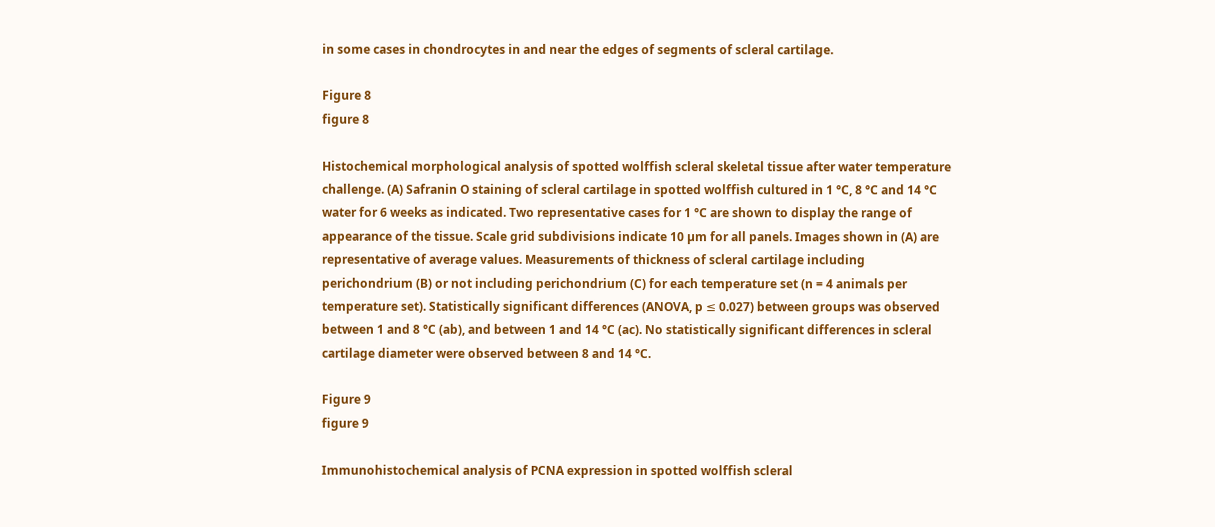in some cases in chondrocytes in and near the edges of segments of scleral cartilage.

Figure 8
figure 8

Histochemical morphological analysis of spotted wolffish scleral skeletal tissue after water temperature challenge. (A) Safranin O staining of scleral cartilage in spotted wolffish cultured in 1 °C, 8 °C and 14 °C water for 6 weeks as indicated. Two representative cases for 1 °C are shown to display the range of appearance of the tissue. Scale grid subdivisions indicate 10 µm for all panels. Images shown in (A) are representative of average values. Measurements of thickness of scleral cartilage including perichondrium (B) or not including perichondrium (C) for each temperature set (n = 4 animals per temperature set). Statistically significant differences (ANOVA, p ≤ 0.027) between groups was observed between 1 and 8 °C (ab), and between 1 and 14 °C (ac). No statistically significant differences in scleral cartilage diameter were observed between 8 and 14 °C.

Figure 9
figure 9

Immunohistochemical analysis of PCNA expression in spotted wolffish scleral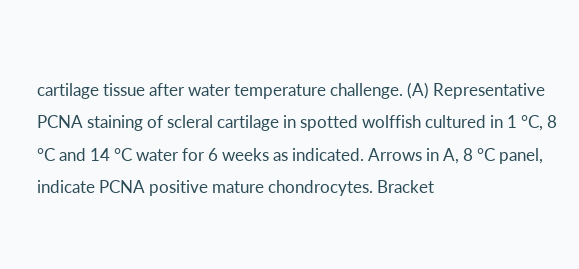cartilage tissue after water temperature challenge. (A) Representative PCNA staining of scleral cartilage in spotted wolffish cultured in 1 °C, 8 °C and 14 °C water for 6 weeks as indicated. Arrows in A, 8 °C panel, indicate PCNA positive mature chondrocytes. Bracket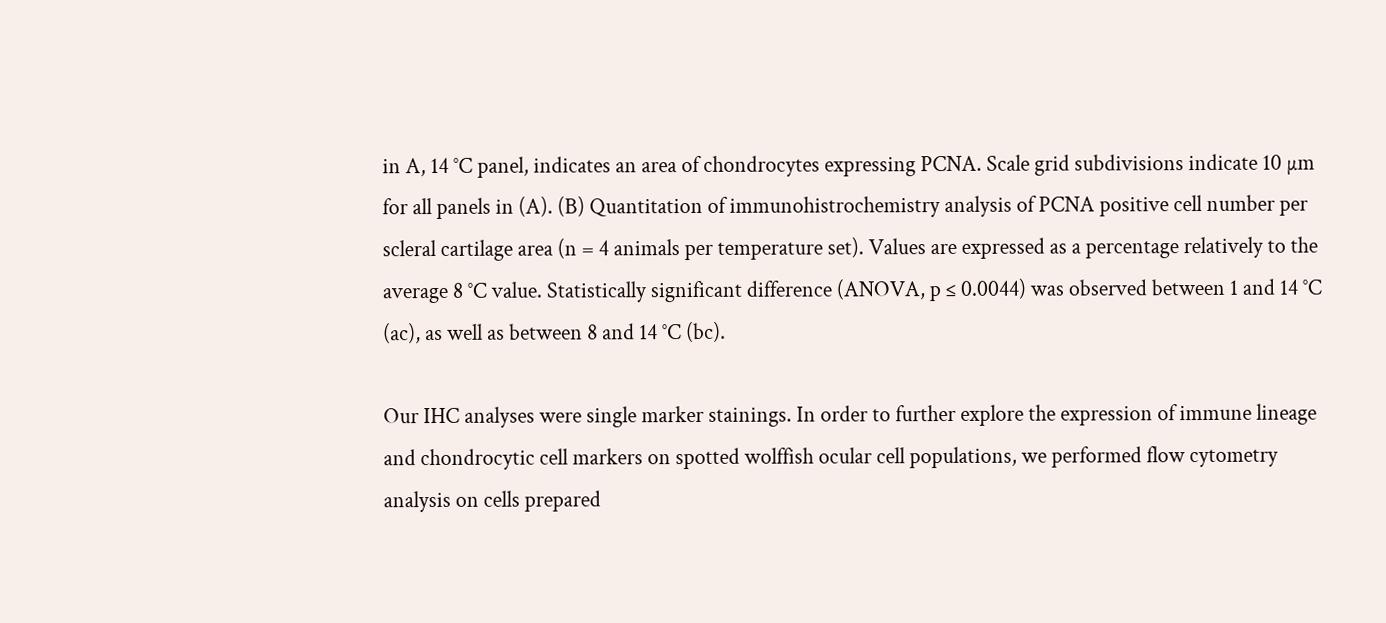in A, 14 °C panel, indicates an area of chondrocytes expressing PCNA. Scale grid subdivisions indicate 10 µm for all panels in (A). (B) Quantitation of immunohistrochemistry analysis of PCNA positive cell number per scleral cartilage area (n = 4 animals per temperature set). Values are expressed as a percentage relatively to the average 8 °C value. Statistically significant difference (ANOVA, p ≤ 0.0044) was observed between 1 and 14 °C (ac), as well as between 8 and 14 °C (bc).

Our IHC analyses were single marker stainings. In order to further explore the expression of immune lineage and chondrocytic cell markers on spotted wolffish ocular cell populations, we performed flow cytometry analysis on cells prepared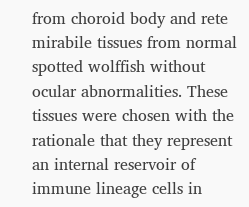from choroid body and rete mirabile tissues from normal spotted wolffish without ocular abnormalities. These tissues were chosen with the rationale that they represent an internal reservoir of immune lineage cells in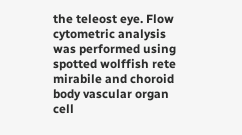the teleost eye. Flow cytometric analysis was performed using spotted wolffish rete mirabile and choroid body vascular organ cell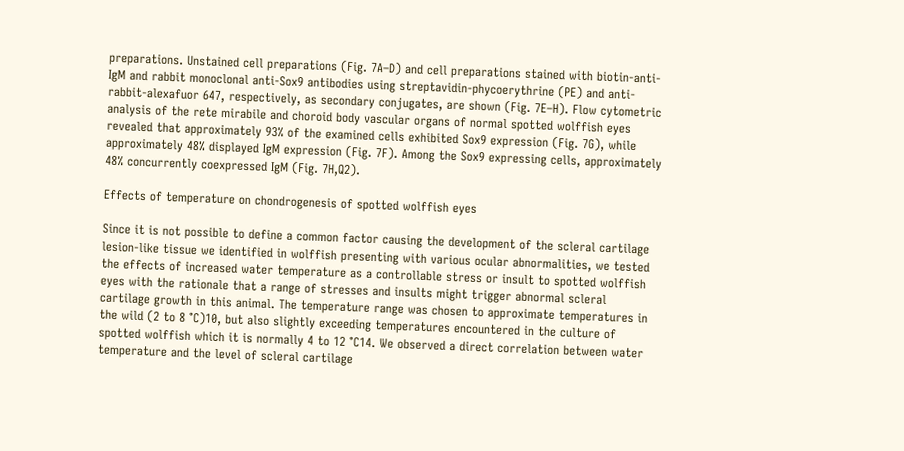preparations. Unstained cell preparations (Fig. 7A–D) and cell preparations stained with biotin-anti-IgM and rabbit monoclonal anti-Sox9 antibodies using streptavidin-phycoerythrine (PE) and anti-rabbit-alexafuor 647, respectively, as secondary conjugates, are shown (Fig. 7E–H). Flow cytometric analysis of the rete mirabile and choroid body vascular organs of normal spotted wolffish eyes revealed that approximately 93% of the examined cells exhibited Sox9 expression (Fig. 7G), while approximately 48% displayed IgM expression (Fig. 7F). Among the Sox9 expressing cells, approximately 48% concurrently coexpressed IgM (Fig. 7H,Q2).

Effects of temperature on chondrogenesis of spotted wolffish eyes

Since it is not possible to define a common factor causing the development of the scleral cartilage lesion-like tissue we identified in wolffish presenting with various ocular abnormalities, we tested the effects of increased water temperature as a controllable stress or insult to spotted wolffish eyes with the rationale that a range of stresses and insults might trigger abnormal scleral cartilage growth in this animal. The temperature range was chosen to approximate temperatures in the wild (2 to 8 °C)10, but also slightly exceeding temperatures encountered in the culture of spotted wolffish which it is normally 4 to 12 °C14. We observed a direct correlation between water temperature and the level of scleral cartilage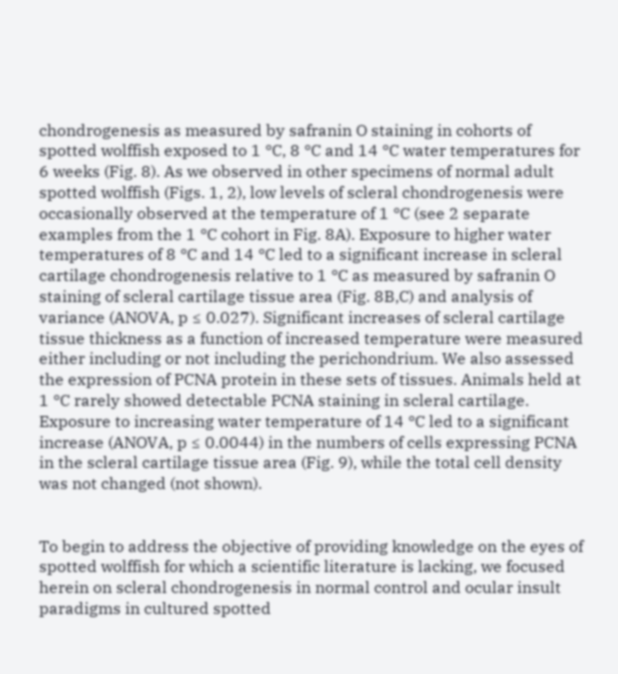chondrogenesis as measured by safranin O staining in cohorts of spotted wolffish exposed to 1 °C, 8 °C and 14 °C water temperatures for 6 weeks (Fig. 8). As we observed in other specimens of normal adult spotted wolffish (Figs. 1, 2), low levels of scleral chondrogenesis were occasionally observed at the temperature of 1 °C (see 2 separate examples from the 1 °C cohort in Fig. 8A). Exposure to higher water temperatures of 8 °C and 14 °C led to a significant increase in scleral cartilage chondrogenesis relative to 1 °C as measured by safranin O staining of scleral cartilage tissue area (Fig. 8B,C) and analysis of variance (ANOVA, p ≤ 0.027). Significant increases of scleral cartilage tissue thickness as a function of increased temperature were measured either including or not including the perichondrium. We also assessed the expression of PCNA protein in these sets of tissues. Animals held at 1 °C rarely showed detectable PCNA staining in scleral cartilage. Exposure to increasing water temperature of 14 °C led to a significant increase (ANOVA, p ≤ 0.0044) in the numbers of cells expressing PCNA in the scleral cartilage tissue area (Fig. 9), while the total cell density was not changed (not shown).


To begin to address the objective of providing knowledge on the eyes of spotted wolffish for which a scientific literature is lacking, we focused herein on scleral chondrogenesis in normal control and ocular insult paradigms in cultured spotted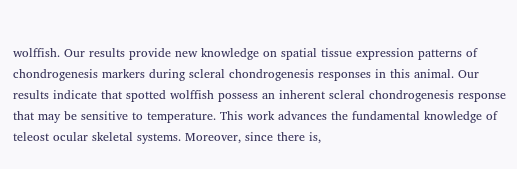wolffish. Our results provide new knowledge on spatial tissue expression patterns of chondrogenesis markers during scleral chondrogenesis responses in this animal. Our results indicate that spotted wolffish possess an inherent scleral chondrogenesis response that may be sensitive to temperature. This work advances the fundamental knowledge of teleost ocular skeletal systems. Moreover, since there is,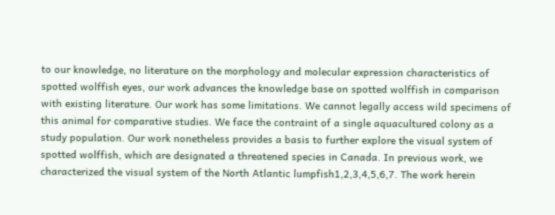to our knowledge, no literature on the morphology and molecular expression characteristics of spotted wolffish eyes, our work advances the knowledge base on spotted wolffish in comparison with existing literature. Our work has some limitations. We cannot legally access wild specimens of this animal for comparative studies. We face the contraint of a single aquacultured colony as a study population. Our work nonetheless provides a basis to further explore the visual system of spotted wolffish, which are designated a threatened species in Canada. In previous work, we characterized the visual system of the North Atlantic lumpfish1,2,3,4,5,6,7. The work herein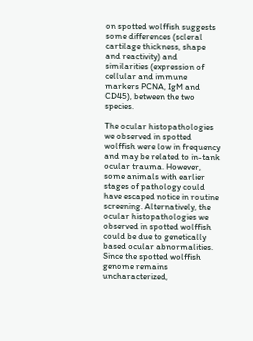on spotted wolffish suggests some differences (scleral cartilage thickness, shape and reactivity) and similarities (expression of cellular and immune markers PCNA, IgM and CD45), between the two species.

The ocular histopathologies we observed in spotted wolffish were low in frequency and may be related to in-tank ocular trauma. However, some animals with earlier stages of pathology could have escaped notice in routine screening. Alternatively, the ocular histopathologies we observed in spotted wolffish could be due to genetically based ocular abnormalities. Since the spotted wolffish genome remains uncharacterized,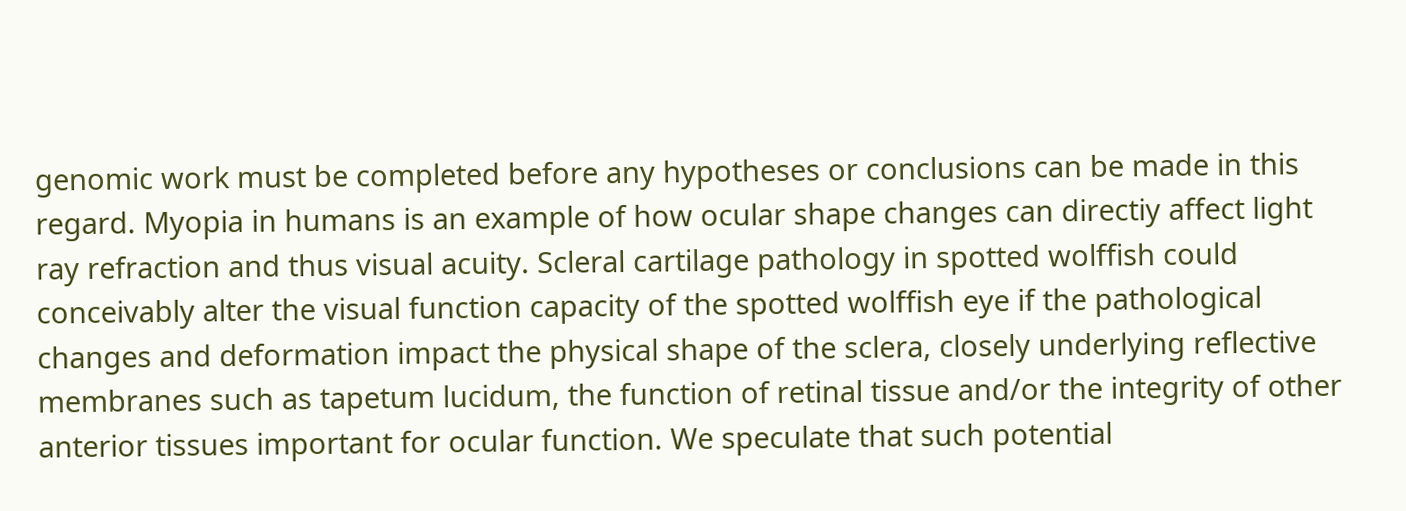genomic work must be completed before any hypotheses or conclusions can be made in this regard. Myopia in humans is an example of how ocular shape changes can directiy affect light ray refraction and thus visual acuity. Scleral cartilage pathology in spotted wolffish could conceivably alter the visual function capacity of the spotted wolffish eye if the pathological changes and deformation impact the physical shape of the sclera, closely underlying reflective membranes such as tapetum lucidum, the function of retinal tissue and/or the integrity of other anterior tissues important for ocular function. We speculate that such potential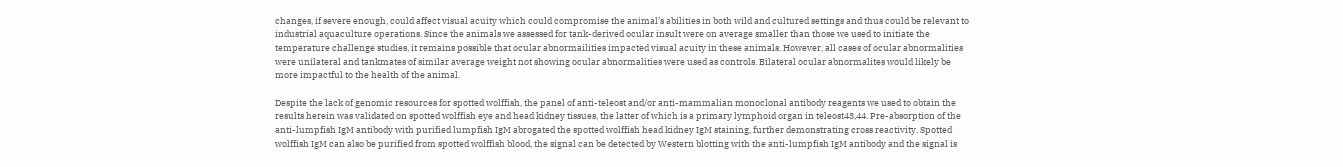changes, if severe enough, could affect visual acuity which could compromise the animal’s abilities in both wild and cultured settings and thus could be relevant to industrial aquaculture operations. Since the animals we assessed for tank-derived ocular insult were on average smaller than those we used to initiate the temperature challenge studies, it remains possible that ocular abnormailities impacted visual acuity in these animals. However, all cases of ocular abnormalities were unilateral and tankmates of similar average weight not showing ocular abnormalities were used as controls. Bilateral ocular abnormalites would likely be more impactful to the health of the animal.

Despite the lack of genomic resources for spotted wolffish, the panel of anti-teleost and/or anti-mammalian monoclonal antibody reagents we used to obtain the results herein was validated on spotted wolffish eye and head kidney tissues, the latter of which is a primary lymphoid organ in teleost43,44. Pre-absorption of the anti-lumpfish IgM antibody with purified lumpfish IgM abrogated the spotted wolffish head kidney IgM staining, further demonstrating cross reactivity. Spotted wolffish IgM can also be purified from spotted wolffish blood, the signal can be detected by Western blotting with the anti-lumpfish IgM antibody and the signal is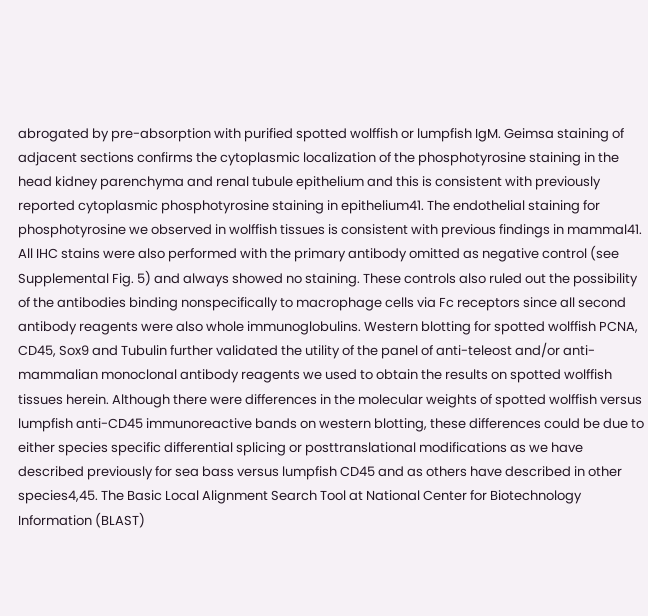abrogated by pre-absorption with purified spotted wolffish or lumpfish IgM. Geimsa staining of adjacent sections confirms the cytoplasmic localization of the phosphotyrosine staining in the head kidney parenchyma and renal tubule epithelium and this is consistent with previously reported cytoplasmic phosphotyrosine staining in epithelium41. The endothelial staining for phosphotyrosine we observed in wolffish tissues is consistent with previous findings in mammal41. All IHC stains were also performed with the primary antibody omitted as negative control (see Supplemental Fig. 5) and always showed no staining. These controls also ruled out the possibility of the antibodies binding nonspecifically to macrophage cells via Fc receptors since all second antibody reagents were also whole immunoglobulins. Western blotting for spotted wolffish PCNA, CD45, Sox9 and Tubulin further validated the utility of the panel of anti-teleost and/or anti-mammalian monoclonal antibody reagents we used to obtain the results on spotted wolffish tissues herein. Although there were differences in the molecular weights of spotted wolffish versus lumpfish anti-CD45 immunoreactive bands on western blotting, these differences could be due to either species specific differential splicing or posttranslational modifications as we have described previously for sea bass versus lumpfish CD45 and as others have described in other species4,45. The Basic Local Alignment Search Tool at National Center for Biotechnology Information (BLAST)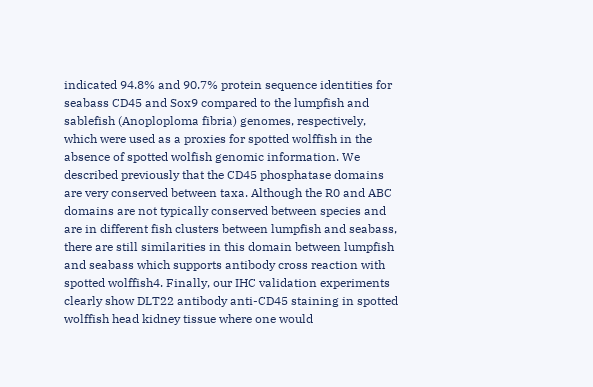indicated 94.8% and 90.7% protein sequence identities for seabass CD45 and Sox9 compared to the lumpfish and sablefish (Anoploploma fibria) genomes, respectively, which were used as a proxies for spotted wolffish in the absence of spotted wolfish genomic information. We described previously that the CD45 phosphatase domains are very conserved between taxa. Although the R0 and ABC domains are not typically conserved between species and are in different fish clusters between lumpfish and seabass, there are still similarities in this domain between lumpfish and seabass which supports antibody cross reaction with spotted wolffish4. Finally, our IHC validation experiments clearly show DLT22 antibody anti-CD45 staining in spotted wolffish head kidney tissue where one would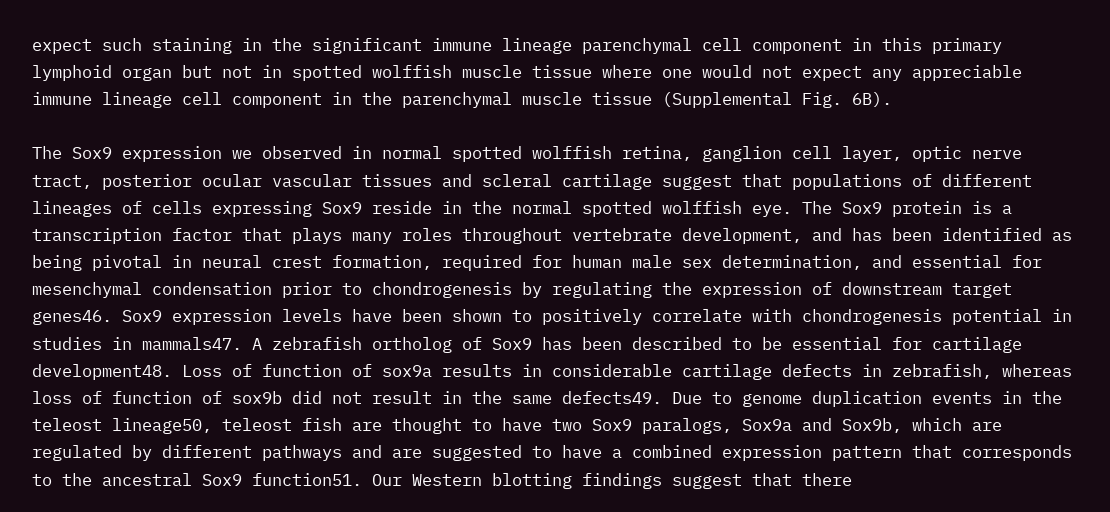expect such staining in the significant immune lineage parenchymal cell component in this primary lymphoid organ but not in spotted wolffish muscle tissue where one would not expect any appreciable immune lineage cell component in the parenchymal muscle tissue (Supplemental Fig. 6B).

The Sox9 expression we observed in normal spotted wolffish retina, ganglion cell layer, optic nerve tract, posterior ocular vascular tissues and scleral cartilage suggest that populations of different lineages of cells expressing Sox9 reside in the normal spotted wolffish eye. The Sox9 protein is a transcription factor that plays many roles throughout vertebrate development, and has been identified as being pivotal in neural crest formation, required for human male sex determination, and essential for mesenchymal condensation prior to chondrogenesis by regulating the expression of downstream target genes46. Sox9 expression levels have been shown to positively correlate with chondrogenesis potential in studies in mammals47. A zebrafish ortholog of Sox9 has been described to be essential for cartilage development48. Loss of function of sox9a results in considerable cartilage defects in zebrafish, whereas loss of function of sox9b did not result in the same defects49. Due to genome duplication events in the teleost lineage50, teleost fish are thought to have two Sox9 paralogs, Sox9a and Sox9b, which are regulated by different pathways and are suggested to have a combined expression pattern that corresponds to the ancestral Sox9 function51. Our Western blotting findings suggest that there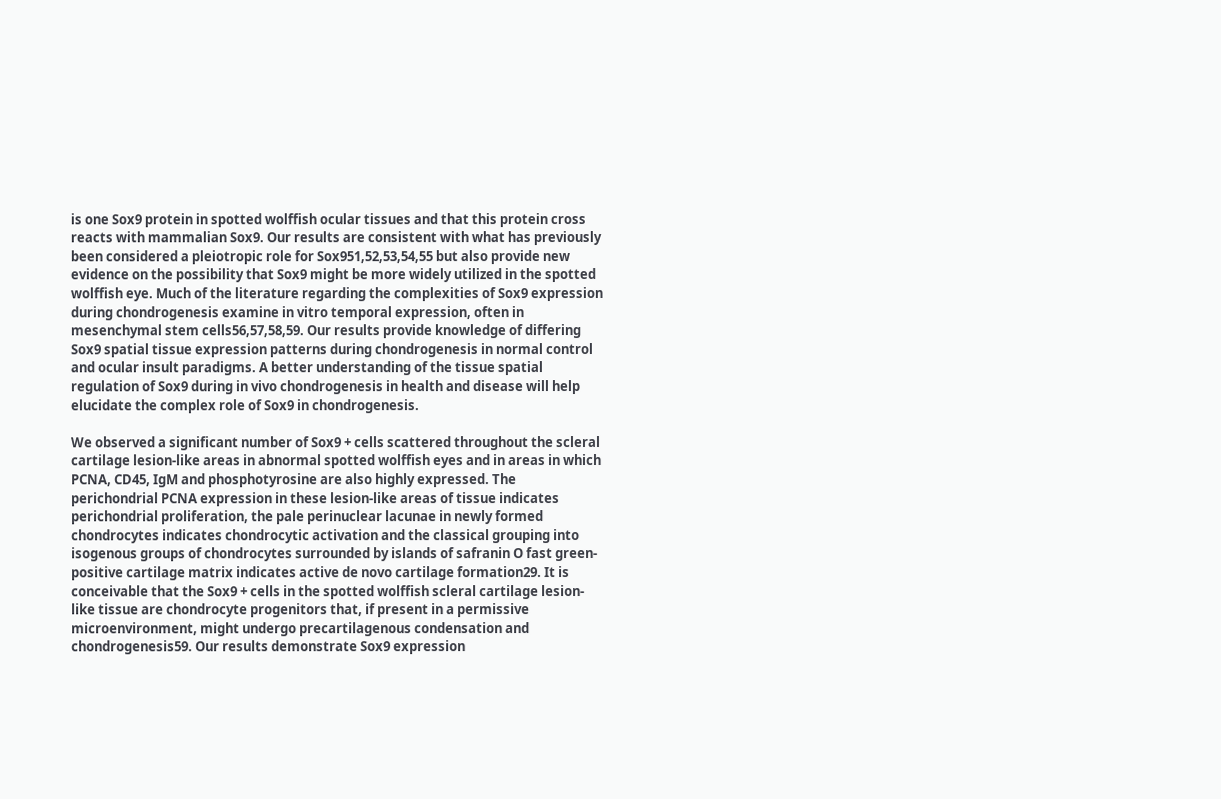is one Sox9 protein in spotted wolffish ocular tissues and that this protein cross reacts with mammalian Sox9. Our results are consistent with what has previously been considered a pleiotropic role for Sox951,52,53,54,55 but also provide new evidence on the possibility that Sox9 might be more widely utilized in the spotted wolffish eye. Much of the literature regarding the complexities of Sox9 expression during chondrogenesis examine in vitro temporal expression, often in mesenchymal stem cells56,57,58,59. Our results provide knowledge of differing Sox9 spatial tissue expression patterns during chondrogenesis in normal control and ocular insult paradigms. A better understanding of the tissue spatial regulation of Sox9 during in vivo chondrogenesis in health and disease will help elucidate the complex role of Sox9 in chondrogenesis.

We observed a significant number of Sox9 + cells scattered throughout the scleral cartilage lesion-like areas in abnormal spotted wolffish eyes and in areas in which PCNA, CD45, IgM and phosphotyrosine are also highly expressed. The perichondrial PCNA expression in these lesion-like areas of tissue indicates perichondrial proliferation, the pale perinuclear lacunae in newly formed chondrocytes indicates chondrocytic activation and the classical grouping into isogenous groups of chondrocytes surrounded by islands of safranin O fast green-positive cartilage matrix indicates active de novo cartilage formation29. It is conceivable that the Sox9 + cells in the spotted wolffish scleral cartilage lesion-like tissue are chondrocyte progenitors that, if present in a permissive microenvironment, might undergo precartilagenous condensation and chondrogenesis59. Our results demonstrate Sox9 expression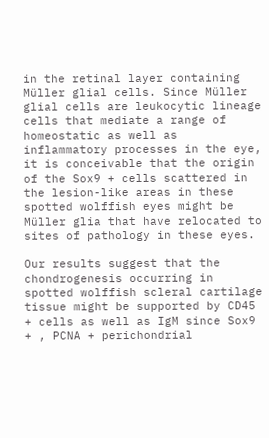in the retinal layer containing Müller glial cells. Since Müller glial cells are leukocytic lineage cells that mediate a range of homeostatic as well as inflammatory processes in the eye, it is conceivable that the origin of the Sox9 + cells scattered in the lesion-like areas in these spotted wolffish eyes might be Müller glia that have relocated to sites of pathology in these eyes.

Our results suggest that the chondrogenesis occurring in spotted wolffish scleral cartilage tissue might be supported by CD45 + cells as well as IgM since Sox9 + , PCNA + perichondrial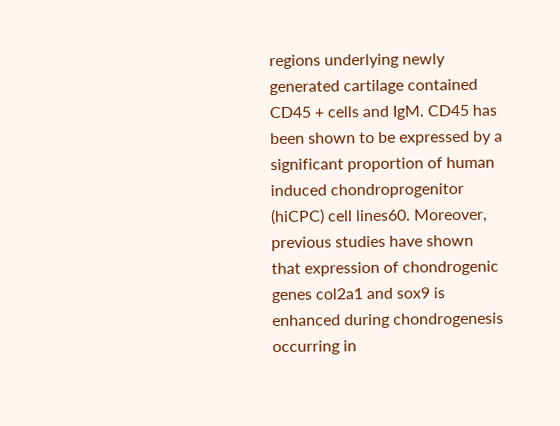regions underlying newly generated cartilage contained CD45 + cells and IgM. CD45 has been shown to be expressed by a significant proportion of human induced chondroprogenitor (hiCPC) cell lines60. Moreover, previous studies have shown that expression of chondrogenic genes col2a1 and sox9 is enhanced during chondrogenesis occurring in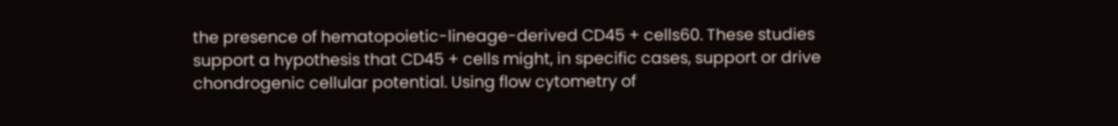the presence of hematopoietic-lineage-derived CD45 + cells60. These studies support a hypothesis that CD45 + cells might, in specific cases, support or drive chondrogenic cellular potential. Using flow cytometry of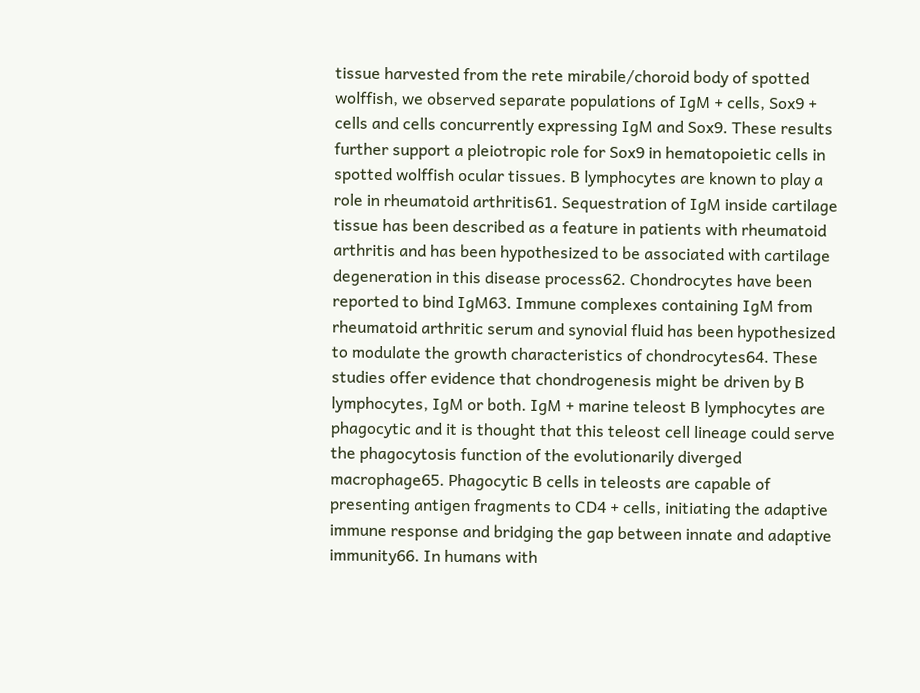tissue harvested from the rete mirabile/choroid body of spotted wolffish, we observed separate populations of IgM + cells, Sox9 + cells and cells concurrently expressing IgM and Sox9. These results further support a pleiotropic role for Sox9 in hematopoietic cells in spotted wolffish ocular tissues. B lymphocytes are known to play a role in rheumatoid arthritis61. Sequestration of IgM inside cartilage tissue has been described as a feature in patients with rheumatoid arthritis and has been hypothesized to be associated with cartilage degeneration in this disease process62. Chondrocytes have been reported to bind IgM63. Immune complexes containing IgM from rheumatoid arthritic serum and synovial fluid has been hypothesized to modulate the growth characteristics of chondrocytes64. These studies offer evidence that chondrogenesis might be driven by B lymphocytes, IgM or both. IgM + marine teleost B lymphocytes are phagocytic and it is thought that this teleost cell lineage could serve the phagocytosis function of the evolutionarily diverged macrophage65. Phagocytic B cells in teleosts are capable of presenting antigen fragments to CD4 + cells, initiating the adaptive immune response and bridging the gap between innate and adaptive immunity66. In humans with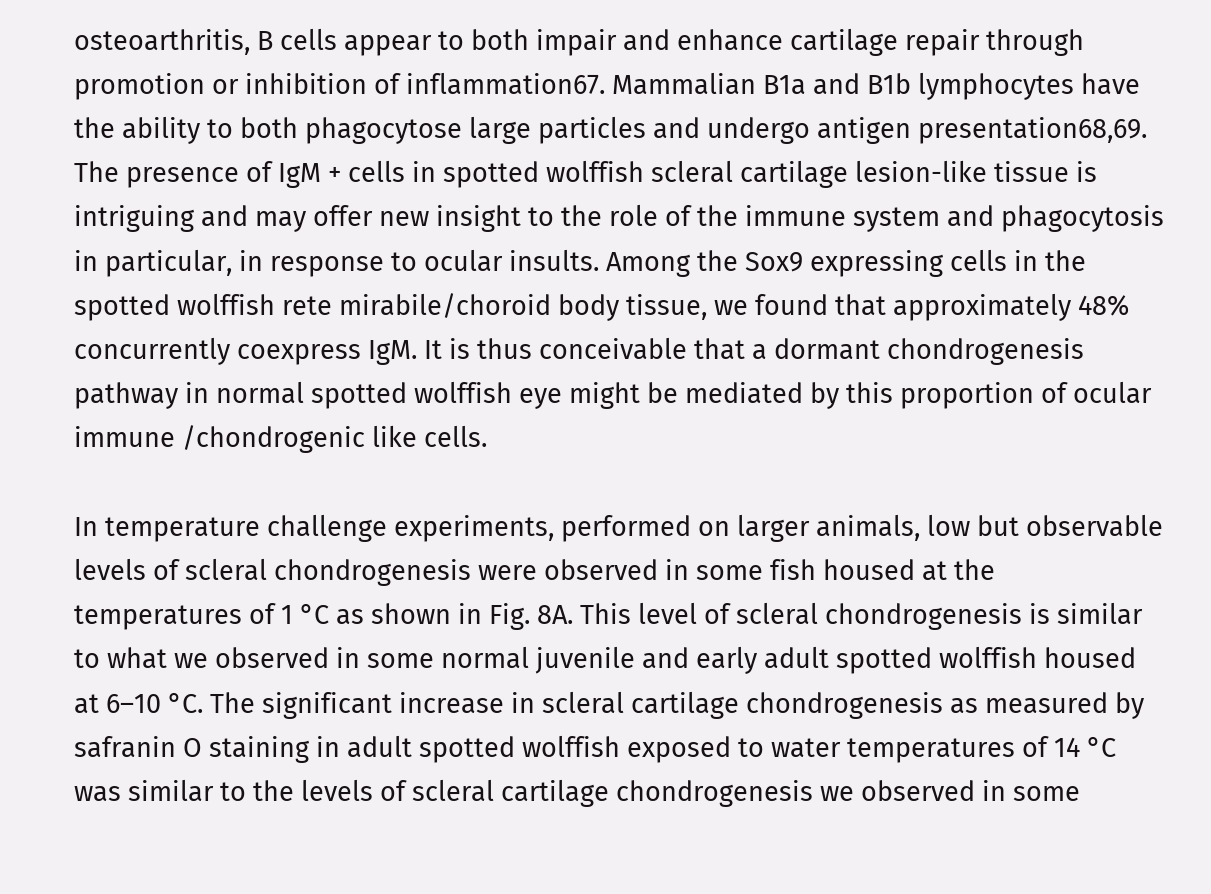osteoarthritis, B cells appear to both impair and enhance cartilage repair through promotion or inhibition of inflammation67. Mammalian B1a and B1b lymphocytes have the ability to both phagocytose large particles and undergo antigen presentation68,69. The presence of IgM + cells in spotted wolffish scleral cartilage lesion-like tissue is intriguing and may offer new insight to the role of the immune system and phagocytosis in particular, in response to ocular insults. Among the Sox9 expressing cells in the spotted wolffish rete mirabile/choroid body tissue, we found that approximately 48% concurrently coexpress IgM. It is thus conceivable that a dormant chondrogenesis pathway in normal spotted wolffish eye might be mediated by this proportion of ocular immune /chondrogenic like cells.

In temperature challenge experiments, performed on larger animals, low but observable levels of scleral chondrogenesis were observed in some fish housed at the temperatures of 1 °C as shown in Fig. 8A. This level of scleral chondrogenesis is similar to what we observed in some normal juvenile and early adult spotted wolffish housed at 6–10 °C. The significant increase in scleral cartilage chondrogenesis as measured by safranin O staining in adult spotted wolffish exposed to water temperatures of 14 °C was similar to the levels of scleral cartilage chondrogenesis we observed in some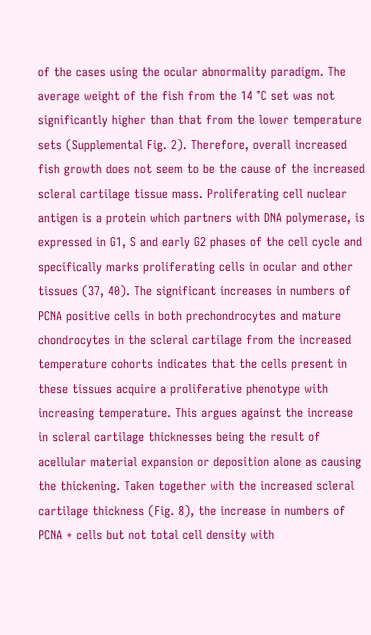of the cases using the ocular abnormality paradigm. The average weight of the fish from the 14 °C set was not significantly higher than that from the lower temperature sets (Supplemental Fig. 2). Therefore, overall increased fish growth does not seem to be the cause of the increased scleral cartilage tissue mass. Proliferating cell nuclear antigen is a protein which partners with DNA polymerase, is expressed in G1, S and early G2 phases of the cell cycle and specifically marks proliferating cells in ocular and other tissues (37, 40). The significant increases in numbers of PCNA positive cells in both prechondrocytes and mature chondrocytes in the scleral cartilage from the increased temperature cohorts indicates that the cells present in these tissues acquire a proliferative phenotype with increasing temperature. This argues against the increase in scleral cartilage thicknesses being the result of acellular material expansion or deposition alone as causing the thickening. Taken together with the increased scleral cartilage thickness (Fig. 8), the increase in numbers of PCNA + cells but not total cell density with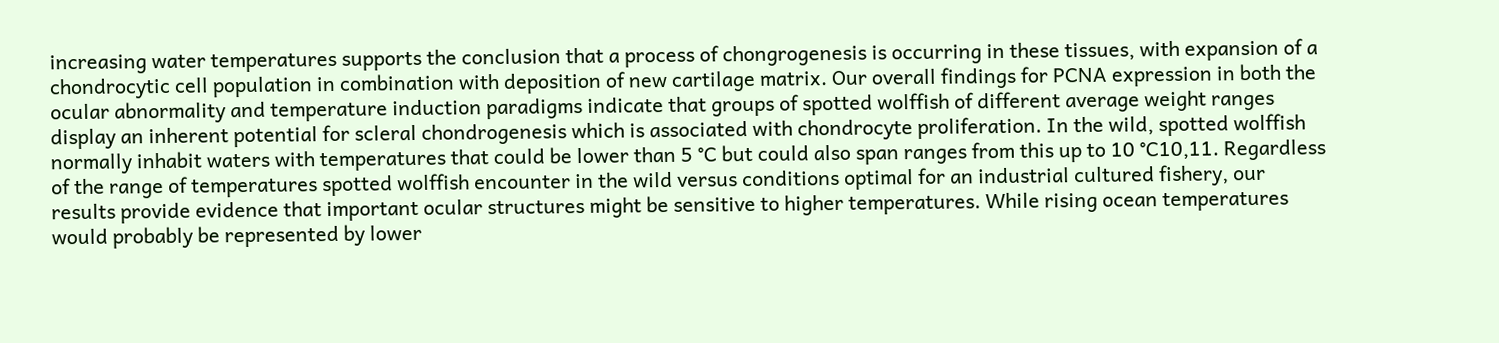increasing water temperatures supports the conclusion that a process of chongrogenesis is occurring in these tissues, with expansion of a chondrocytic cell population in combination with deposition of new cartilage matrix. Our overall findings for PCNA expression in both the ocular abnormality and temperature induction paradigms indicate that groups of spotted wolffish of different average weight ranges display an inherent potential for scleral chondrogenesis which is associated with chondrocyte proliferation. In the wild, spotted wolffish normally inhabit waters with temperatures that could be lower than 5 °C but could also span ranges from this up to 10 °C10,11. Regardless of the range of temperatures spotted wolffish encounter in the wild versus conditions optimal for an industrial cultured fishery, our results provide evidence that important ocular structures might be sensitive to higher temperatures. While rising ocean temperatures would probably be represented by lower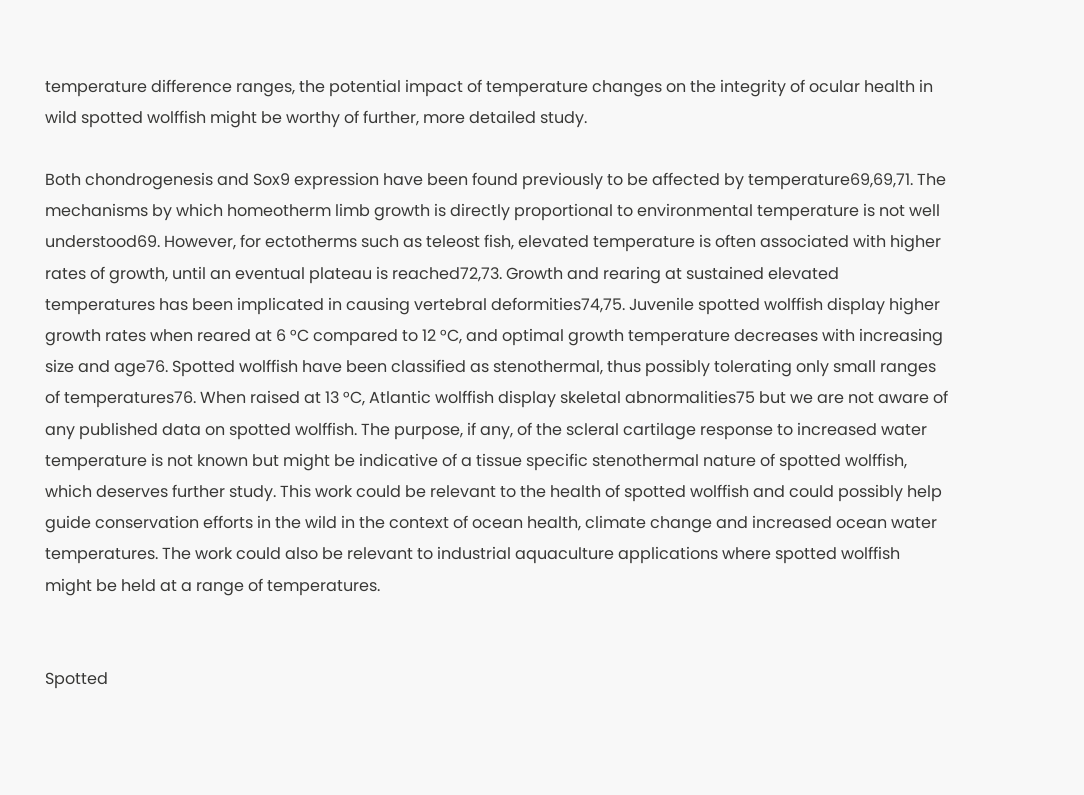temperature difference ranges, the potential impact of temperature changes on the integrity of ocular health in wild spotted wolffish might be worthy of further, more detailed study.

Both chondrogenesis and Sox9 expression have been found previously to be affected by temperature69,69,71. The mechanisms by which homeotherm limb growth is directly proportional to environmental temperature is not well understood69. However, for ectotherms such as teleost fish, elevated temperature is often associated with higher rates of growth, until an eventual plateau is reached72,73. Growth and rearing at sustained elevated temperatures has been implicated in causing vertebral deformities74,75. Juvenile spotted wolffish display higher growth rates when reared at 6 °C compared to 12 °C, and optimal growth temperature decreases with increasing size and age76. Spotted wolffish have been classified as stenothermal, thus possibly tolerating only small ranges of temperatures76. When raised at 13 °C, Atlantic wolffish display skeletal abnormalities75 but we are not aware of any published data on spotted wolffish. The purpose, if any, of the scleral cartilage response to increased water temperature is not known but might be indicative of a tissue specific stenothermal nature of spotted wolffish, which deserves further study. This work could be relevant to the health of spotted wolffish and could possibly help guide conservation efforts in the wild in the context of ocean health, climate change and increased ocean water temperatures. The work could also be relevant to industrial aquaculture applications where spotted wolffish might be held at a range of temperatures.


Spotted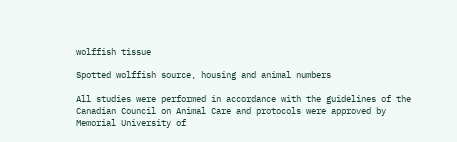wolffish tissue

Spotted wolffish source, housing and animal numbers

All studies were performed in accordance with the guidelines of the Canadian Council on Animal Care and protocols were approved by Memorial University of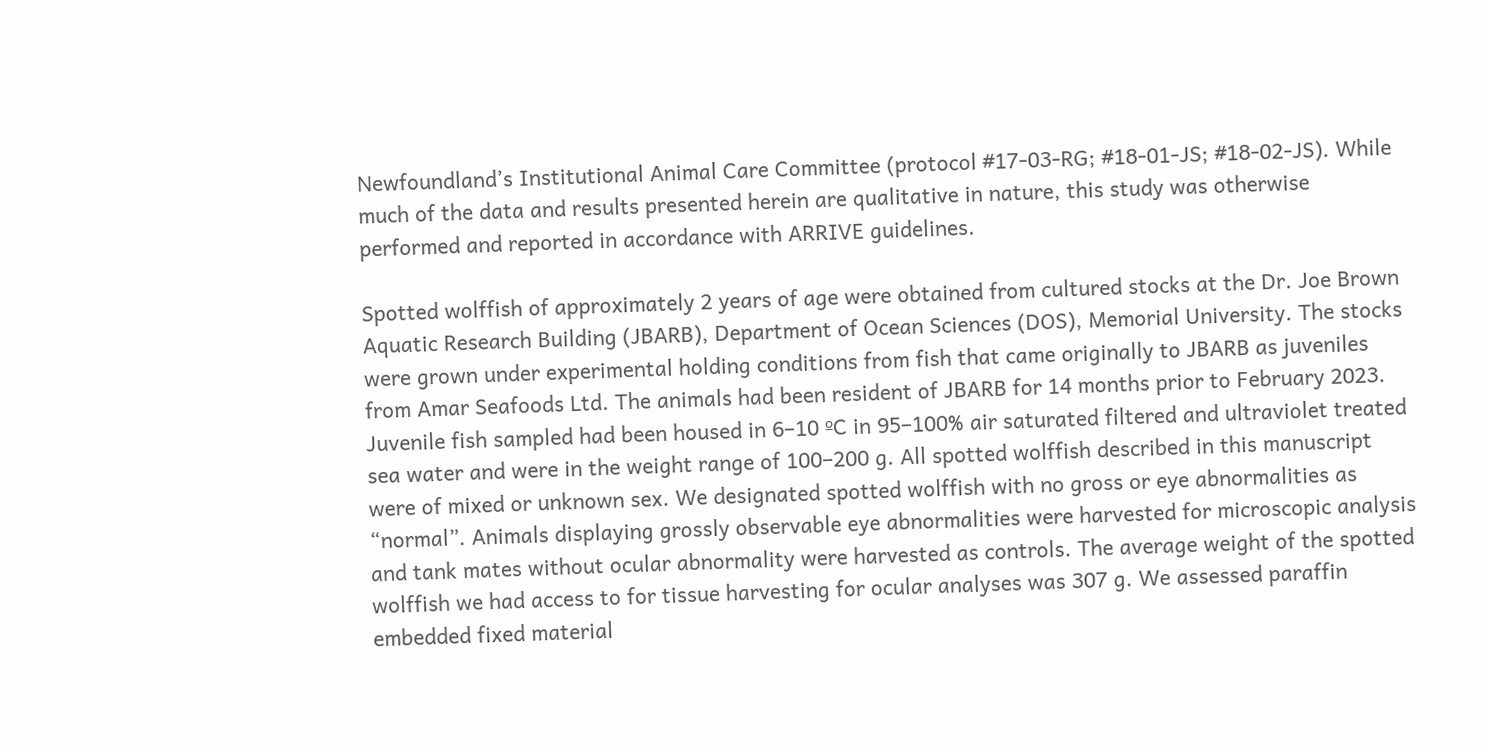Newfoundland’s Institutional Animal Care Committee (protocol #17-03-RG; #18-01-JS; #18-02-JS). While much of the data and results presented herein are qualitative in nature, this study was otherwise performed and reported in accordance with ARRIVE guidelines.

Spotted wolffish of approximately 2 years of age were obtained from cultured stocks at the Dr. Joe Brown Aquatic Research Building (JBARB), Department of Ocean Sciences (DOS), Memorial University. The stocks were grown under experimental holding conditions from fish that came originally to JBARB as juveniles from Amar Seafoods Ltd. The animals had been resident of JBARB for 14 months prior to February 2023. Juvenile fish sampled had been housed in 6–10 ºC in 95–100% air saturated filtered and ultraviolet treated sea water and were in the weight range of 100–200 g. All spotted wolffish described in this manuscript were of mixed or unknown sex. We designated spotted wolffish with no gross or eye abnormalities as “normal”. Animals displaying grossly observable eye abnormalities were harvested for microscopic analysis and tank mates without ocular abnormality were harvested as controls. The average weight of the spotted wolffish we had access to for tissue harvesting for ocular analyses was 307 g. We assessed paraffin embedded fixed material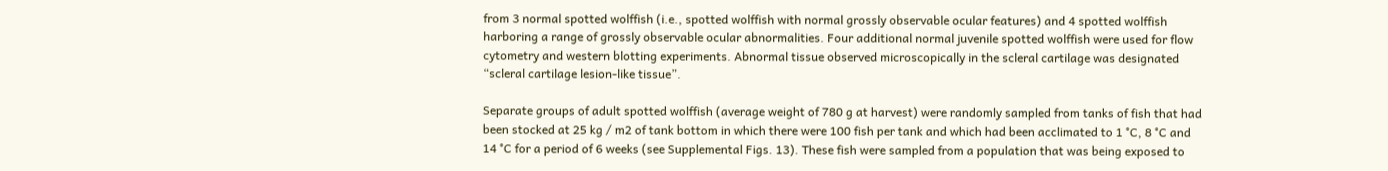from 3 normal spotted wolffish (i.e., spotted wolffish with normal grossly observable ocular features) and 4 spotted wolffish harboring a range of grossly observable ocular abnormalities. Four additional normal juvenile spotted wolffish were used for flow cytometry and western blotting experiments. Abnormal tissue observed microscopically in the scleral cartilage was designated “scleral cartilage lesion-like tissue”.

Separate groups of adult spotted wolffish (average weight of 780 g at harvest) were randomly sampled from tanks of fish that had been stocked at 25 kg / m2 of tank bottom in which there were 100 fish per tank and which had been acclimated to 1 °C, 8 °C and 14 °C for a period of 6 weeks (see Supplemental Figs. 13). These fish were sampled from a population that was being exposed to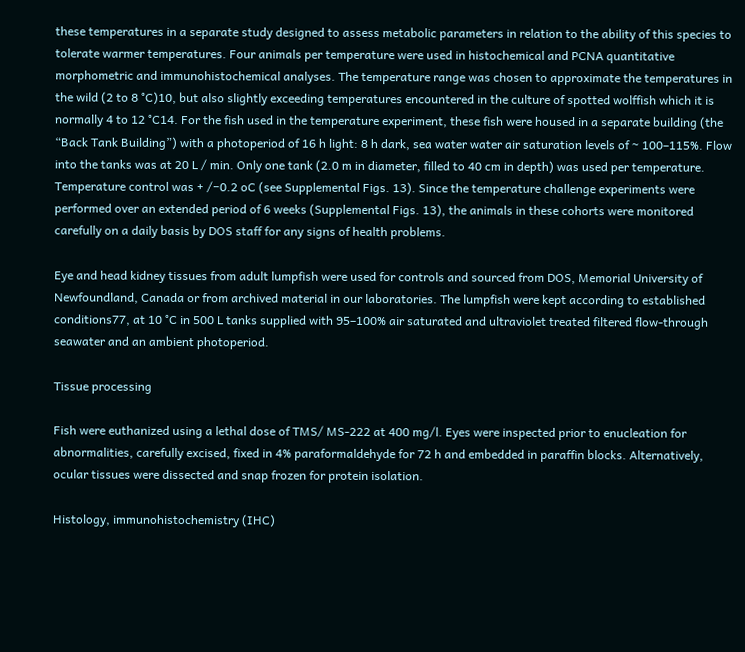these temperatures in a separate study designed to assess metabolic parameters in relation to the ability of this species to tolerate warmer temperatures. Four animals per temperature were used in histochemical and PCNA quantitative morphometric and immunohistochemical analyses. The temperature range was chosen to approximate the temperatures in the wild (2 to 8 °C)10, but also slightly exceeding temperatures encountered in the culture of spotted wolffish which it is normally 4 to 12 °C14. For the fish used in the temperature experiment, these fish were housed in a separate building (the “Back Tank Building”) with a photoperiod of 16 h light: 8 h dark, sea water water air saturation levels of ~ 100–115%. Flow into the tanks was at 20 L / min. Only one tank (2.0 m in diameter, filled to 40 cm in depth) was used per temperature. Temperature control was + /−0.2 oC (see Supplemental Figs. 13). Since the temperature challenge experiments were performed over an extended period of 6 weeks (Supplemental Figs. 13), the animals in these cohorts were monitored carefully on a daily basis by DOS staff for any signs of health problems.

Eye and head kidney tissues from adult lumpfish were used for controls and sourced from DOS, Memorial University of Newfoundland, Canada or from archived material in our laboratories. The lumpfish were kept according to established conditions77, at 10 °C in 500 L tanks supplied with 95–100% air saturated and ultraviolet treated filtered flow-through seawater and an ambient photoperiod.

Tissue processing

Fish were euthanized using a lethal dose of TMS/ MS-222 at 400 mg/l. Eyes were inspected prior to enucleation for abnormalities, carefully excised, fixed in 4% paraformaldehyde for 72 h and embedded in paraffin blocks. Alternatively, ocular tissues were dissected and snap frozen for protein isolation.

Histology, immunohistochemistry (IHC)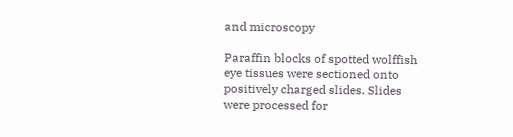and microscopy

Paraffin blocks of spotted wolffish eye tissues were sectioned onto positively charged slides. Slides were processed for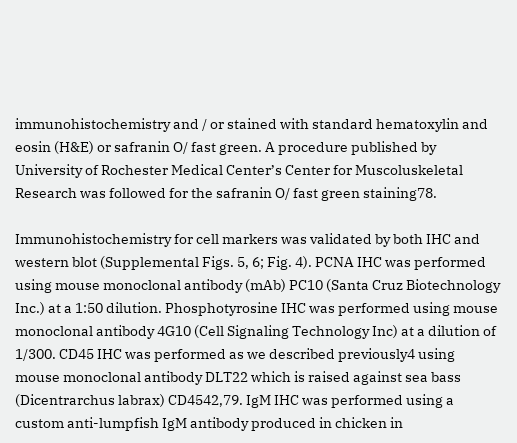immunohistochemistry and / or stained with standard hematoxylin and eosin (H&E) or safranin O/ fast green. A procedure published by University of Rochester Medical Center’s Center for Muscoluskeletal Research was followed for the safranin O/ fast green staining78.

Immunohistochemistry for cell markers was validated by both IHC and western blot (Supplemental Figs. 5, 6; Fig. 4). PCNA IHC was performed using mouse monoclonal antibody (mAb) PC10 (Santa Cruz Biotechnology Inc.) at a 1:50 dilution. Phosphotyrosine IHC was performed using mouse monoclonal antibody 4G10 (Cell Signaling Technology Inc) at a dilution of 1/300. CD45 IHC was performed as we described previously4 using mouse monoclonal antibody DLT22 which is raised against sea bass (Dicentrarchus labrax) CD4542,79. IgM IHC was performed using a custom anti-lumpfish IgM antibody produced in chicken in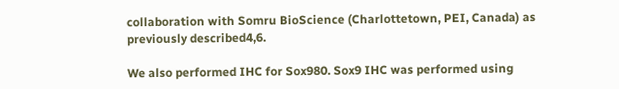collaboration with Somru BioScience (Charlottetown, PEI, Canada) as previously described4,6.

We also performed IHC for Sox980. Sox9 IHC was performed using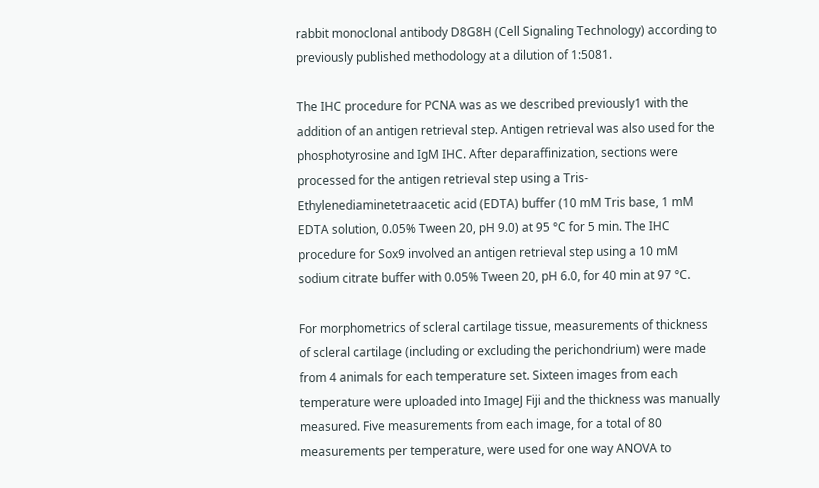rabbit monoclonal antibody D8G8H (Cell Signaling Technology) according to previously published methodology at a dilution of 1:5081.

The IHC procedure for PCNA was as we described previously1 with the addition of an antigen retrieval step. Antigen retrieval was also used for the phosphotyrosine and IgM IHC. After deparaffinization, sections were processed for the antigen retrieval step using a Tris- Ethylenediaminetetraacetic acid (EDTA) buffer (10 mM Tris base, 1 mM EDTA solution, 0.05% Tween 20, pH 9.0) at 95 °C for 5 min. The IHC procedure for Sox9 involved an antigen retrieval step using a 10 mM sodium citrate buffer with 0.05% Tween 20, pH 6.0, for 40 min at 97 °C.

For morphometrics of scleral cartilage tissue, measurements of thickness of scleral cartilage (including or excluding the perichondrium) were made from 4 animals for each temperature set. Sixteen images from each temperature were uploaded into ImageJ Fiji and the thickness was manually measured. Five measurements from each image, for a total of 80 measurements per temperature, were used for one way ANOVA to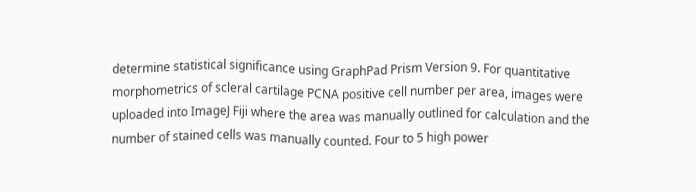determine statistical significance using GraphPad Prism Version 9. For quantitative morphometrics of scleral cartilage PCNA positive cell number per area, images were uploaded into ImageJ Fiji where the area was manually outlined for calculation and the number of stained cells was manually counted. Four to 5 high power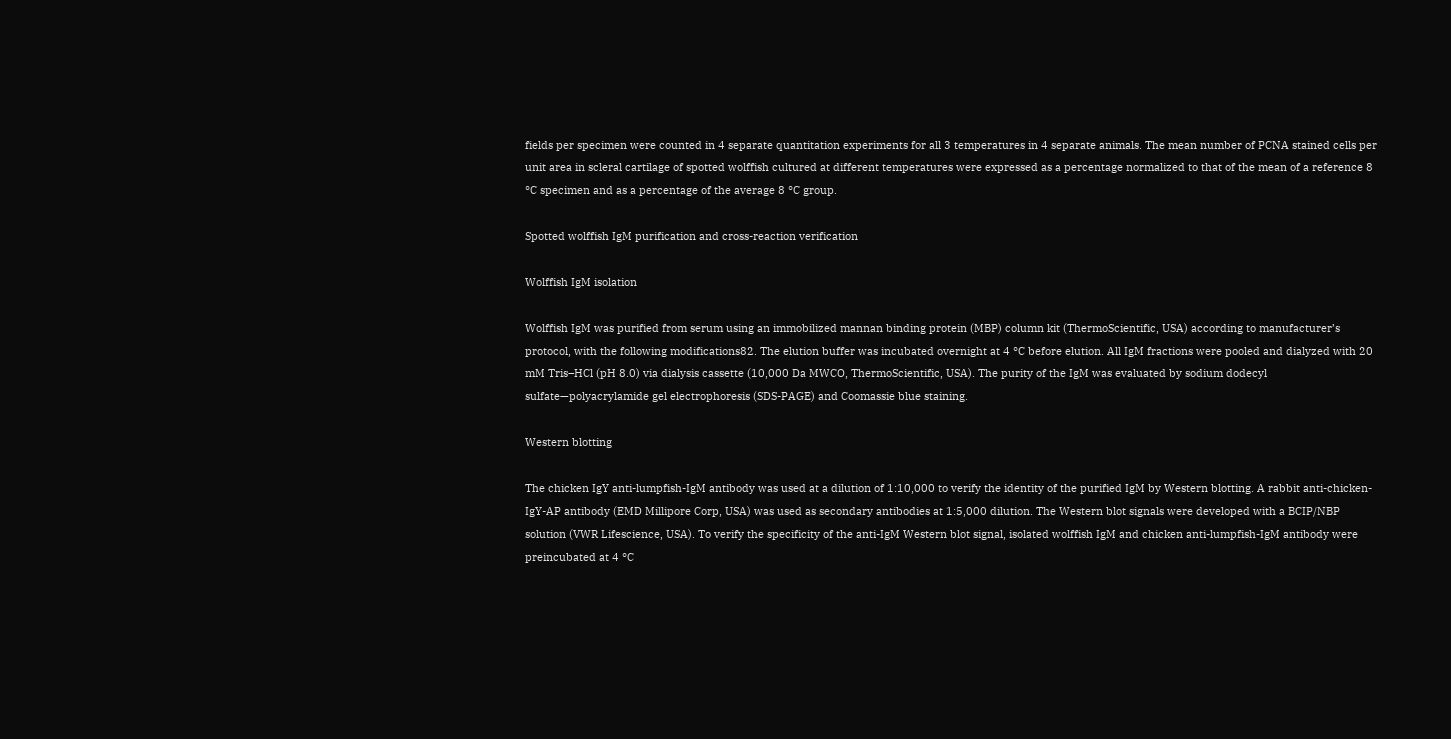fields per specimen were counted in 4 separate quantitation experiments for all 3 temperatures in 4 separate animals. The mean number of PCNA stained cells per unit area in scleral cartilage of spotted wolffish cultured at different temperatures were expressed as a percentage normalized to that of the mean of a reference 8 °C specimen and as a percentage of the average 8 °C group.

Spotted wolffish IgM purification and cross-reaction verification

Wolffish IgM isolation

Wolffish IgM was purified from serum using an immobilized mannan binding protein (MBP) column kit (ThermoScientific, USA) according to manufacturer’s protocol, with the following modifications82. The elution buffer was incubated overnight at 4 °C before elution. All IgM fractions were pooled and dialyzed with 20 mM Tris–HCl (pH 8.0) via dialysis cassette (10,000 Da MWCO, ThermoScientific, USA). The purity of the IgM was evaluated by sodium dodecyl sulfate—polyacrylamide gel electrophoresis (SDS-PAGE) and Coomassie blue staining.

Western blotting

The chicken IgY anti-lumpfish-IgM antibody was used at a dilution of 1:10,000 to verify the identity of the purified IgM by Western blotting. A rabbit anti-chicken-IgY-AP antibody (EMD Millipore Corp, USA) was used as secondary antibodies at 1:5,000 dilution. The Western blot signals were developed with a BCIP/NBP solution (VWR Lifescience, USA). To verify the specificity of the anti-IgM Western blot signal, isolated wolffish IgM and chicken anti-lumpfish-IgM antibody were preincubated at 4 °C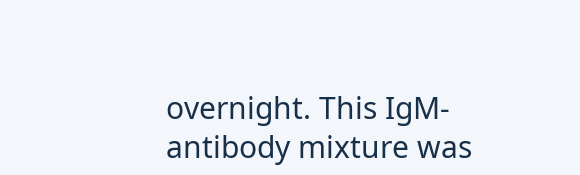overnight. This IgM-antibody mixture was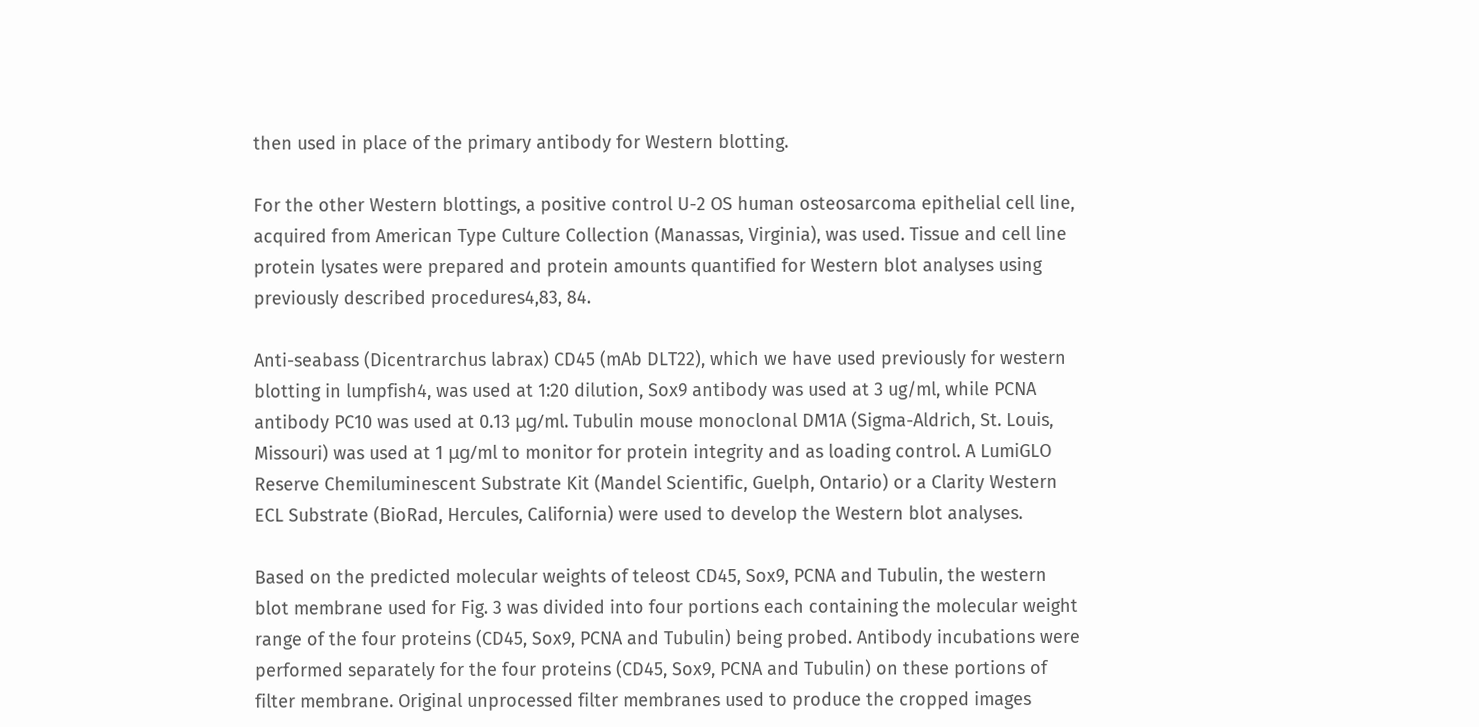then used in place of the primary antibody for Western blotting.

For the other Western blottings, a positive control U-2 OS human osteosarcoma epithelial cell line, acquired from American Type Culture Collection (Manassas, Virginia), was used. Tissue and cell line protein lysates were prepared and protein amounts quantified for Western blot analyses using previously described procedures4,83, 84.

Anti-seabass (Dicentrarchus labrax) CD45 (mAb DLT22), which we have used previously for western blotting in lumpfish4, was used at 1:20 dilution, Sox9 antibody was used at 3 ug/ml, while PCNA antibody PC10 was used at 0.13 μg/ml. Tubulin mouse monoclonal DM1A (Sigma-Aldrich, St. Louis, Missouri) was used at 1 μg/ml to monitor for protein integrity and as loading control. A LumiGLO Reserve Chemiluminescent Substrate Kit (Mandel Scientific, Guelph, Ontario) or a Clarity Western ECL Substrate (BioRad, Hercules, California) were used to develop the Western blot analyses.

Based on the predicted molecular weights of teleost CD45, Sox9, PCNA and Tubulin, the western blot membrane used for Fig. 3 was divided into four portions each containing the molecular weight range of the four proteins (CD45, Sox9, PCNA and Tubulin) being probed. Antibody incubations were performed separately for the four proteins (CD45, Sox9, PCNA and Tubulin) on these portions of filter membrane. Original unprocessed filter membranes used to produce the cropped images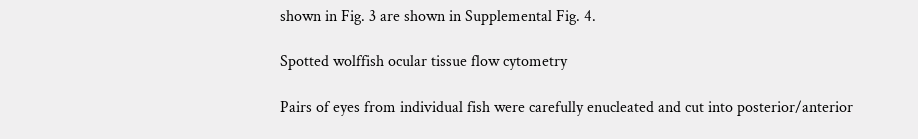shown in Fig. 3 are shown in Supplemental Fig. 4.

Spotted wolffish ocular tissue flow cytometry

Pairs of eyes from individual fish were carefully enucleated and cut into posterior/anterior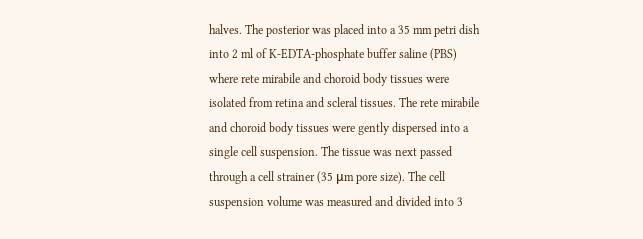halves. The posterior was placed into a 35 mm petri dish into 2 ml of K-EDTA-phosphate buffer saline (PBS) where rete mirabile and choroid body tissues were isolated from retina and scleral tissues. The rete mirabile and choroid body tissues were gently dispersed into a single cell suspension. The tissue was next passed through a cell strainer (35 μm pore size). The cell suspension volume was measured and divided into 3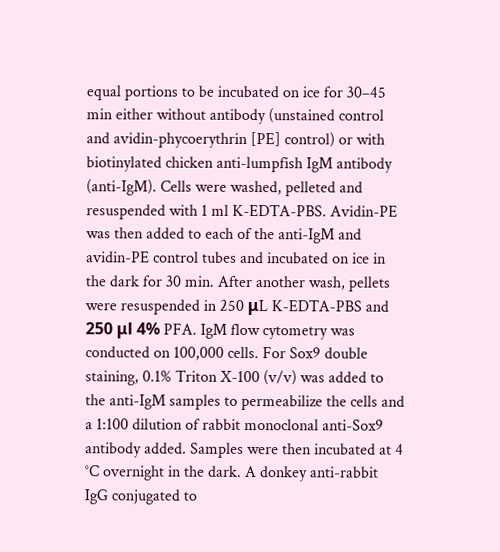equal portions to be incubated on ice for 30–45 min either without antibody (unstained control and avidin-phycoerythrin [PE] control) or with biotinylated chicken anti-lumpfish IgM antibody (anti-IgM). Cells were washed, pelleted and resuspended with 1 ml K-EDTA-PBS. Avidin-PE was then added to each of the anti-IgM and avidin-PE control tubes and incubated on ice in the dark for 30 min. After another wash, pellets were resuspended in 250 μL K-EDTA-PBS and 250 μl 4% PFA. IgM flow cytometry was conducted on 100,000 cells. For Sox9 double staining, 0.1% Triton X-100 (v/v) was added to the anti-IgM samples to permeabilize the cells and a 1:100 dilution of rabbit monoclonal anti-Sox9 antibody added. Samples were then incubated at 4 °C overnight in the dark. A donkey anti-rabbit IgG conjugated to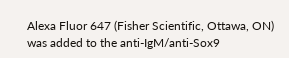Alexa Fluor 647 (Fisher Scientific, Ottawa, ON) was added to the anti-IgM/anti-Sox9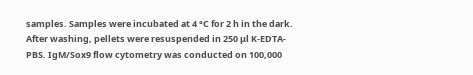samples. Samples were incubated at 4 °C for 2 h in the dark. After washing, pellets were resuspended in 250 μl K-EDTA-PBS. IgM/Sox9 flow cytometry was conducted on 100,000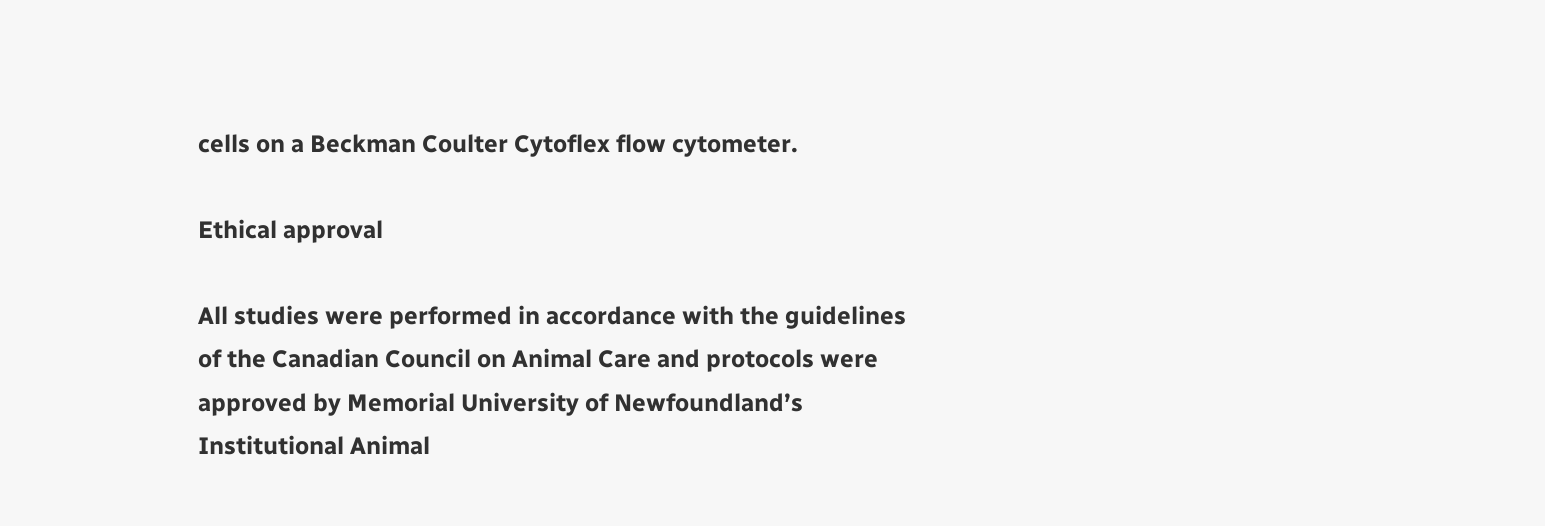cells on a Beckman Coulter Cytoflex flow cytometer.

Ethical approval

All studies were performed in accordance with the guidelines of the Canadian Council on Animal Care and protocols were approved by Memorial University of Newfoundland’s Institutional Animal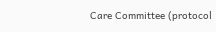Care Committee (protocol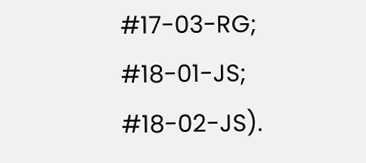#17-03-RG; #18-01-JS; #18-02-JS).